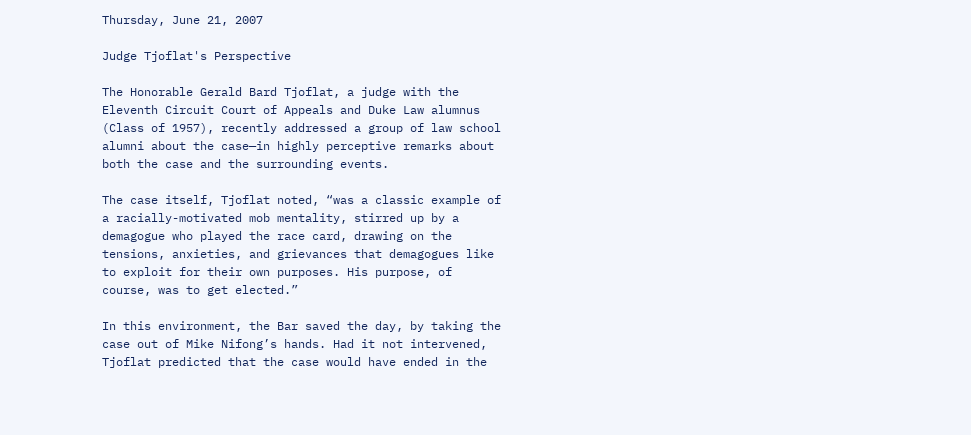Thursday, June 21, 2007

Judge Tjoflat's Perspective

The Honorable Gerald Bard Tjoflat, a judge with the Eleventh Circuit Court of Appeals and Duke Law alumnus (Class of 1957), recently addressed a group of law school alumni about the case—in highly perceptive remarks about both the case and the surrounding events.

The case itself, Tjoflat noted, “was a classic example of a racially-motivated mob mentality, stirred up by a demagogue who played the race card, drawing on the tensions, anxieties, and grievances that demagogues like to exploit for their own purposes. His purpose, of course, was to get elected.”

In this environment, the Bar saved the day, by taking the case out of Mike Nifong’s hands. Had it not intervened, Tjoflat predicted that the case would have ended in the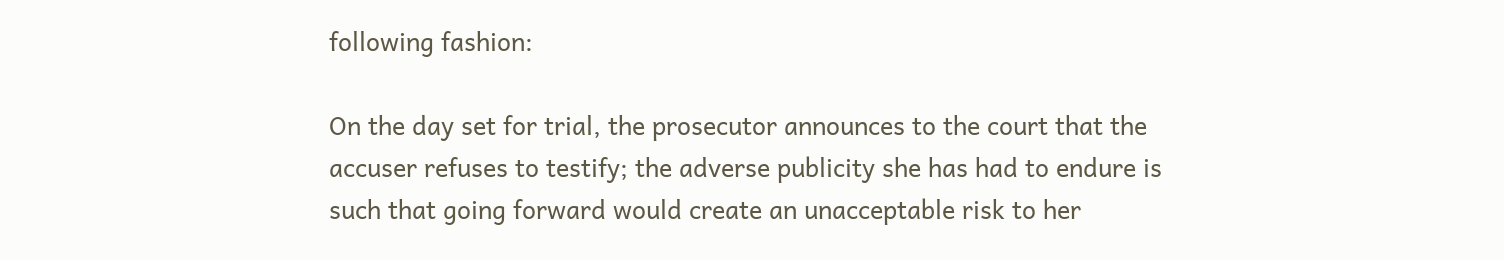following fashion:

On the day set for trial, the prosecutor announces to the court that the accuser refuses to testify; the adverse publicity she has had to endure is such that going forward would create an unacceptable risk to her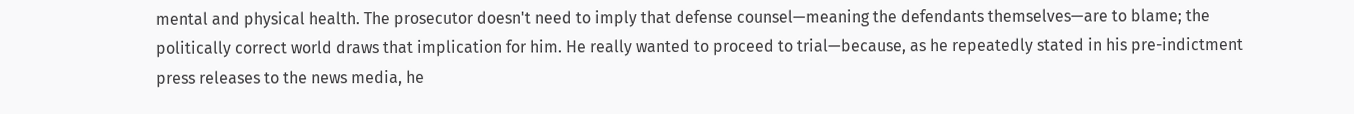mental and physical health. The prosecutor doesn't need to imply that defense counsel—meaning the defendants themselves—are to blame; the politically correct world draws that implication for him. He really wanted to proceed to trial—because, as he repeatedly stated in his pre-indictment press releases to the news media, he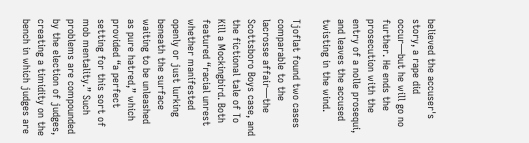believed the accuser's story, a rape did occur—but he will go no further. He ends the prosecution with the entry of a nolle prosequi, and leaves the accused twisting in the wind.

Tjoflat found two cases comparable to the lacrosse affair—the Scottsboro Boys case, and the fictional tale of To Kill a Mockingbird. Both featured “racial unrest whether manifested openly or just lurking beneath the surface waiting to be unleashed as pure hatred,” which provided “a perfect setting for this sort of mob mentality.” Such problems are compounded by the election of judges, creating a timidity on the bench in which judges are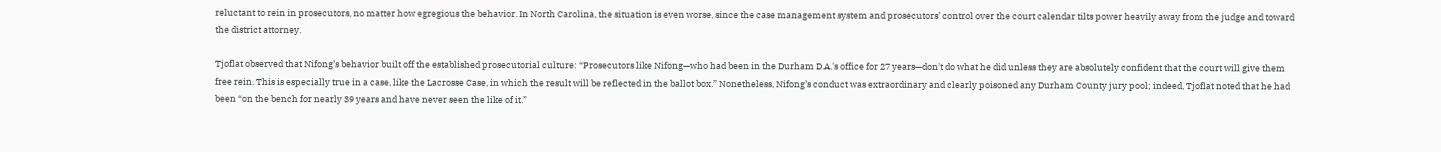reluctant to rein in prosecutors, no matter how egregious the behavior. In North Carolina, the situation is even worse, since the case management system and prosecutors’ control over the court calendar tilts power heavily away from the judge and toward the district attorney.

Tjoflat observed that Nifong’s behavior built off the established prosecutorial culture: “Prosecutors like Nifong—who had been in the Durham D.A.'s office for 27 years—don't do what he did unless they are absolutely confident that the court will give them free rein. This is especially true in a case, like the Lacrosse Case, in which the result will be reflected in the ballot box.” Nonetheless, Nifong’s conduct was extraordinary and clearly poisoned any Durham County jury pool; indeed, Tjoflat noted that he had been “on the bench for nearly 39 years and have never seen the like of it.”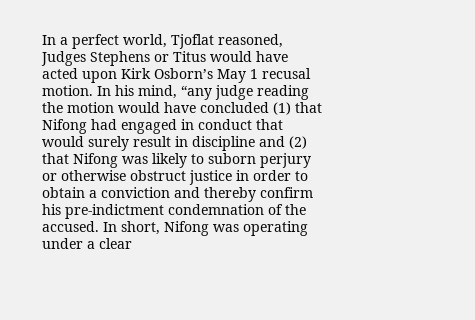In a perfect world, Tjoflat reasoned, Judges Stephens or Titus would have acted upon Kirk Osborn’s May 1 recusal motion. In his mind, “any judge reading the motion would have concluded (1) that Nifong had engaged in conduct that would surely result in discipline and (2) that Nifong was likely to suborn perjury or otherwise obstruct justice in order to obtain a conviction and thereby confirm his pre-indictment condemnation of the accused. In short, Nifong was operating under a clear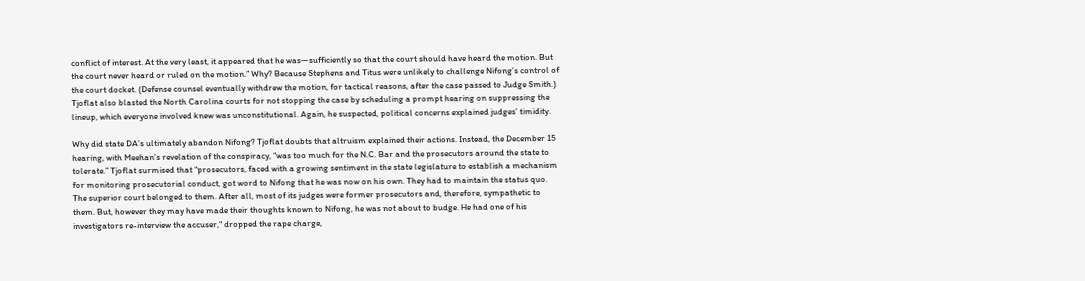conflict of interest. At the very least, it appeared that he was—sufficiently so that the court should have heard the motion. But the court never heard or ruled on the motion.” Why? Because Stephens and Titus were unlikely to challenge Nifong’s control of the court docket. (Defense counsel eventually withdrew the motion, for tactical reasons, after the case passed to Judge Smith.) Tjoflat also blasted the North Carolina courts for not stopping the case by scheduling a prompt hearing on suppressing the lineup, which everyone involved knew was unconstitutional. Again, he suspected, political concerns explained judges’ timidity.

Why did state DA’s ultimately abandon Nifong? Tjoflat doubts that altruism explained their actions. Instead, the December 15 hearing, with Meehan’s revelation of the conspiracy, “was too much for the N.C. Bar and the prosecutors around the state to tolerate.” Tjoflat surmised that “prosecutors, faced with a growing sentiment in the state legislature to establish a mechanism for monitoring prosecutorial conduct, got word to Nifong that he was now on his own. They had to maintain the status quo. The superior court belonged to them. After all, most of its judges were former prosecutors and, therefore, sympathetic to them. But, however they may have made their thoughts known to Nifong, he was not about to budge. He had one of his investigators re-interview the accuser," dropped the rape charge,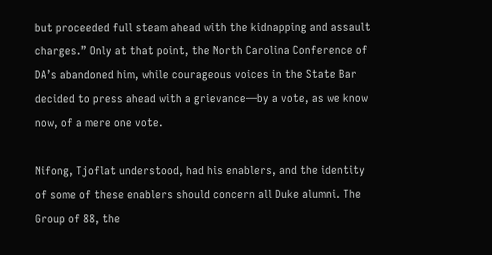but proceeded full steam ahead with the kidnapping and assault charges.” Only at that point, the North Carolina Conference of DA’s abandoned him, while courageous voices in the State Bar decided to press ahead with a grievance—by a vote, as we know now, of a mere one vote.

Nifong, Tjoflat understood, had his enablers, and the identity of some of these enablers should concern all Duke alumni. The Group of 88, the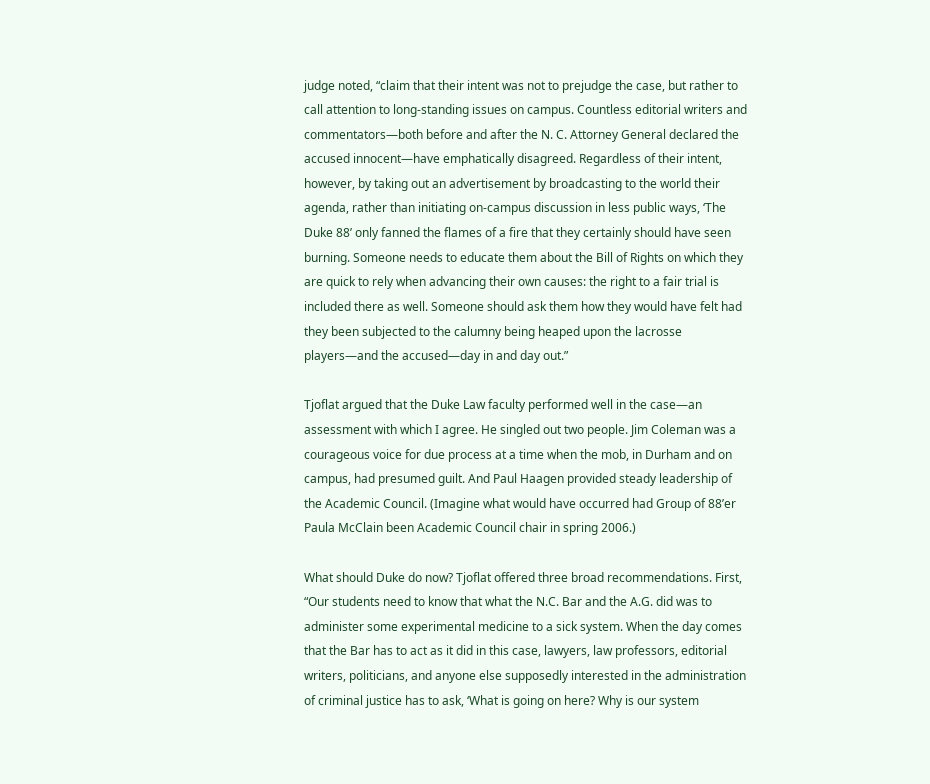judge noted, “claim that their intent was not to prejudge the case, but rather to call attention to long-standing issues on campus. Countless editorial writers and commentators—both before and after the N. C. Attorney General declared the accused innocent—have emphatically disagreed. Regardless of their intent, however, by taking out an advertisement by broadcasting to the world their agenda, rather than initiating on-campus discussion in less public ways, ‘The Duke 88’ only fanned the flames of a fire that they certainly should have seen burning. Someone needs to educate them about the Bill of Rights on which they are quick to rely when advancing their own causes: the right to a fair trial is included there as well. Someone should ask them how they would have felt had they been subjected to the calumny being heaped upon the lacrosse players—and the accused—day in and day out.”

Tjoflat argued that the Duke Law faculty performed well in the case—an assessment with which I agree. He singled out two people. Jim Coleman was a courageous voice for due process at a time when the mob, in Durham and on campus, had presumed guilt. And Paul Haagen provided steady leadership of the Academic Council. (Imagine what would have occurred had Group of 88’er Paula McClain been Academic Council chair in spring 2006.)

What should Duke do now? Tjoflat offered three broad recommendations. First, “Our students need to know that what the N.C. Bar and the A.G. did was to administer some experimental medicine to a sick system. When the day comes that the Bar has to act as it did in this case, lawyers, law professors, editorial writers, politicians, and anyone else supposedly interested in the administration of criminal justice has to ask, ‘What is going on here? Why is our system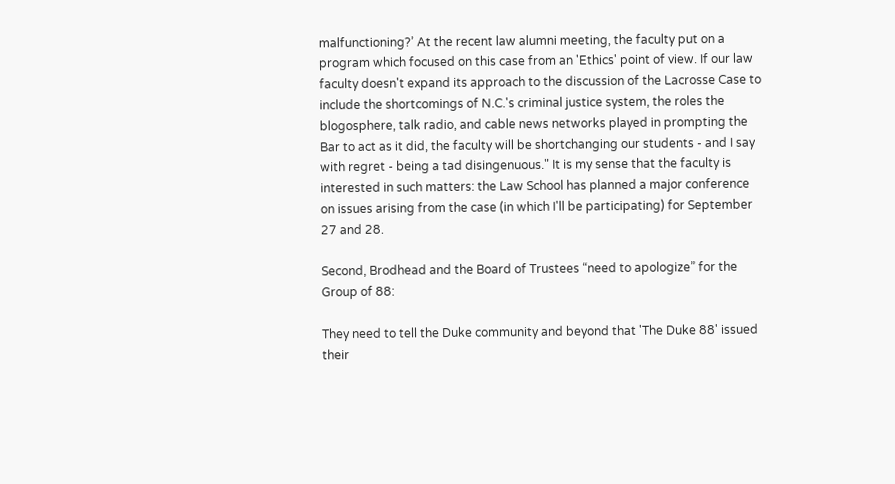malfunctioning?’ At the recent law alumni meeting, the faculty put on a program which focused on this case from an 'Ethics' point of view. If our law faculty doesn't expand its approach to the discussion of the Lacrosse Case to include the shortcomings of N.C.'s criminal justice system, the roles the blogosphere, talk radio, and cable news networks played in prompting the Bar to act as it did, the faculty will be shortchanging our students - and I say with regret - being a tad disingenuous." It is my sense that the faculty is interested in such matters: the Law School has planned a major conference on issues arising from the case (in which I'll be participating) for September 27 and 28.

Second, Brodhead and the Board of Trustees “need to apologize” for the Group of 88:

They need to tell the Duke community and beyond that 'The Duke 88' issued their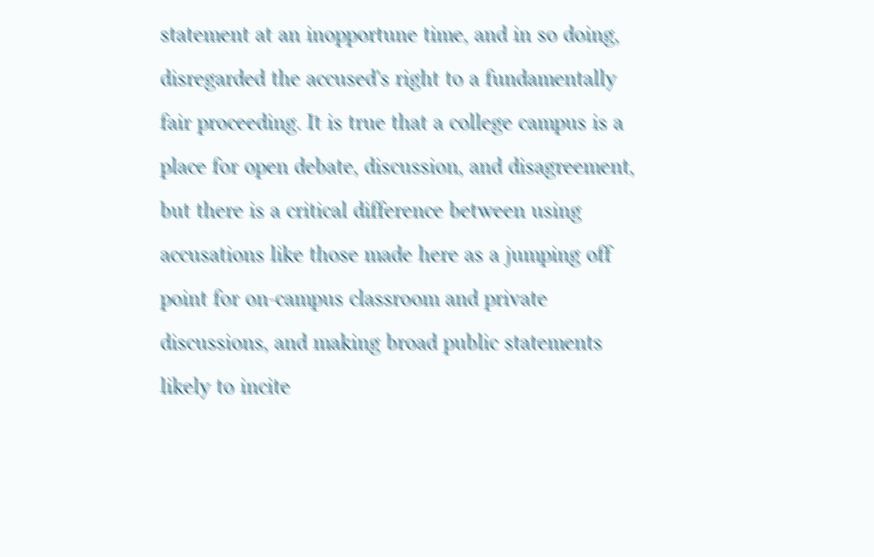statement at an inopportune time, and in so doing, disregarded the accused's right to a fundamentally fair proceeding. It is true that a college campus is a place for open debate, discussion, and disagreement, but there is a critical difference between using accusations like those made here as a jumping off point for on-campus classroom and private discussions, and making broad public statements likely to incite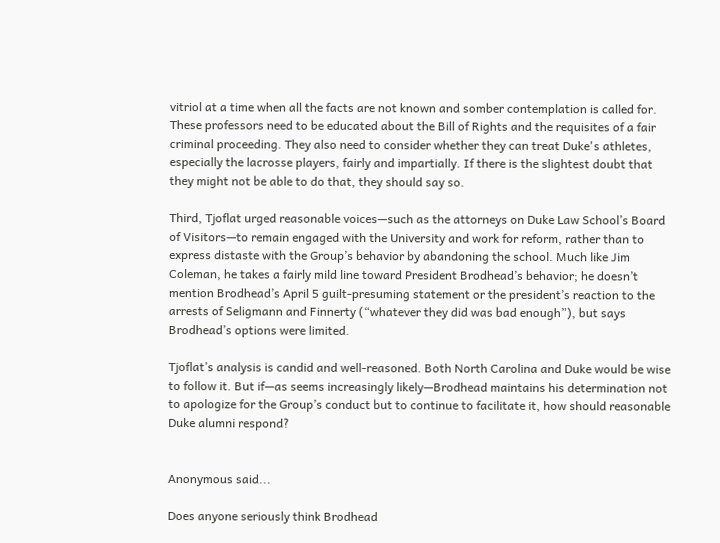vitriol at a time when all the facts are not known and somber contemplation is called for. These professors need to be educated about the Bill of Rights and the requisites of a fair criminal proceeding. They also need to consider whether they can treat Duke's athletes, especially the lacrosse players, fairly and impartially. If there is the slightest doubt that they might not be able to do that, they should say so.

Third, Tjoflat urged reasonable voices—such as the attorneys on Duke Law School’s Board of Visitors—to remain engaged with the University and work for reform, rather than to express distaste with the Group’s behavior by abandoning the school. Much like Jim Coleman, he takes a fairly mild line toward President Brodhead’s behavior; he doesn’t mention Brodhead’s April 5 guilt-presuming statement or the president’s reaction to the arrests of Seligmann and Finnerty (“whatever they did was bad enough”), but says Brodhead’s options were limited.

Tjoflat’s analysis is candid and well-reasoned. Both North Carolina and Duke would be wise to follow it. But if—as seems increasingly likely—Brodhead maintains his determination not to apologize for the Group’s conduct but to continue to facilitate it, how should reasonable Duke alumni respond?


Anonymous said...

Does anyone seriously think Brodhead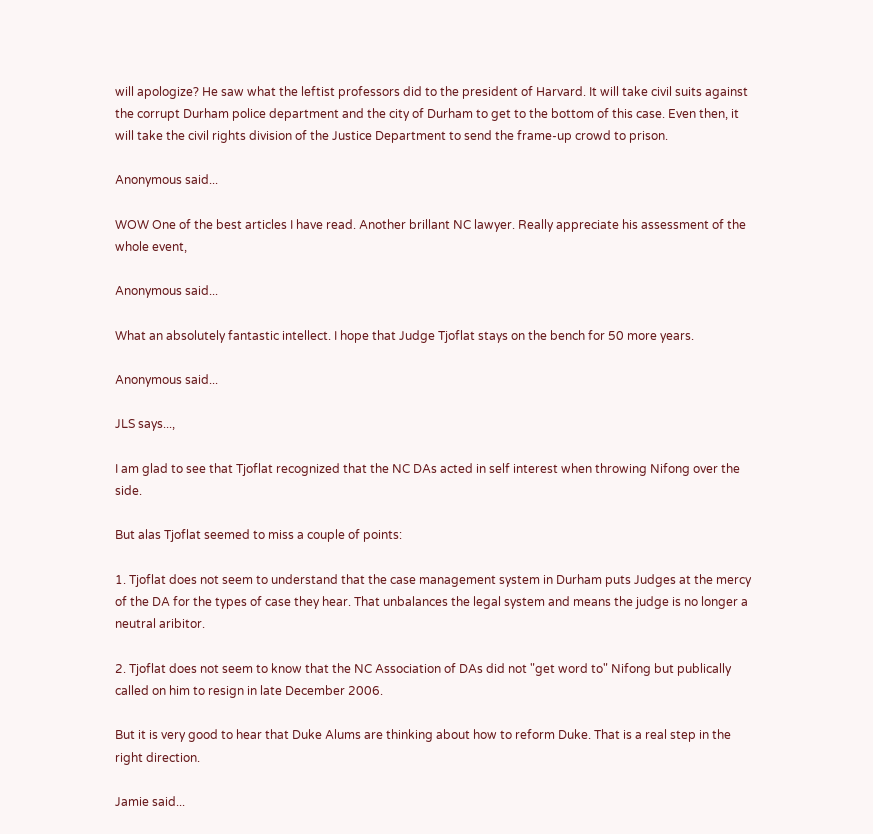will apologize? He saw what the leftist professors did to the president of Harvard. It will take civil suits against the corrupt Durham police department and the city of Durham to get to the bottom of this case. Even then, it will take the civil rights division of the Justice Department to send the frame-up crowd to prison.

Anonymous said...

WOW One of the best articles I have read. Another brillant NC lawyer. Really appreciate his assessment of the whole event,

Anonymous said...

What an absolutely fantastic intellect. I hope that Judge Tjoflat stays on the bench for 50 more years.

Anonymous said...

JLS says...,

I am glad to see that Tjoflat recognized that the NC DAs acted in self interest when throwing Nifong over the side.

But alas Tjoflat seemed to miss a couple of points:

1. Tjoflat does not seem to understand that the case management system in Durham puts Judges at the mercy of the DA for the types of case they hear. That unbalances the legal system and means the judge is no longer a neutral aribitor.

2. Tjoflat does not seem to know that the NC Association of DAs did not "get word to" Nifong but publically called on him to resign in late December 2006.

But it is very good to hear that Duke Alums are thinking about how to reform Duke. That is a real step in the right direction.

Jamie said...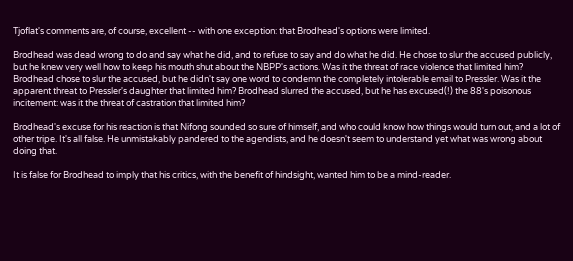Tjoflat's comments are, of course, excellent -- with one exception: that Brodhead's options were limited.

Brodhead was dead wrong to do and say what he did, and to refuse to say and do what he did. He chose to slur the accused publicly, but he knew very well how to keep his mouth shut about the NBPP's actions. Was it the threat of race violence that limited him? Brodhead chose to slur the accused, but he didn't say one word to condemn the completely intolerable email to Pressler. Was it the apparent threat to Pressler's daughter that limited him? Brodhead slurred the accused, but he has excused(!) the 88's poisonous incitement: was it the threat of castration that limited him?

Brodhead's excuse for his reaction is that Nifong sounded so sure of himself, and who could know how things would turn out, and a lot of other tripe. It's all false. He unmistakably pandered to the agendists, and he doesn't seem to understand yet what was wrong about doing that.

It is false for Brodhead to imply that his critics, with the benefit of hindsight, wanted him to be a mind-reader.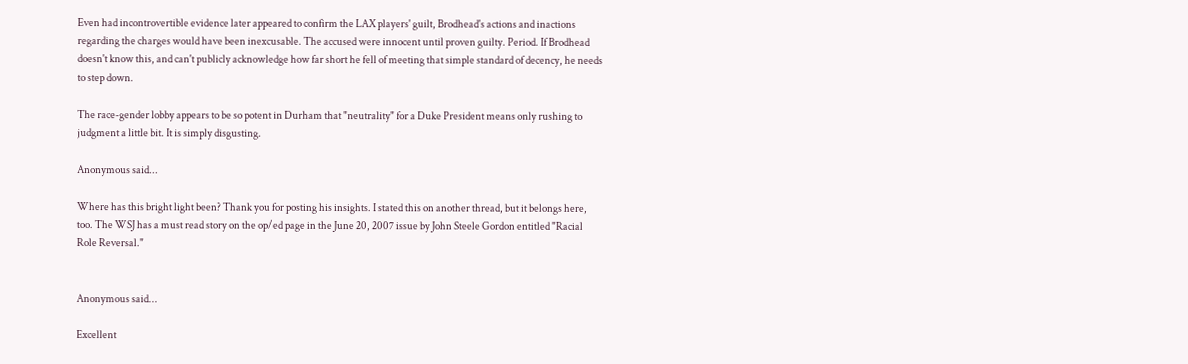Even had incontrovertible evidence later appeared to confirm the LAX players' guilt, Brodhead's actions and inactions regarding the charges would have been inexcusable. The accused were innocent until proven guilty. Period. If Brodhead doesn't know this, and can't publicly acknowledge how far short he fell of meeting that simple standard of decency, he needs to step down.

The race-gender lobby appears to be so potent in Durham that "neutrality" for a Duke President means only rushing to judgment a little bit. It is simply disgusting.

Anonymous said...

Where has this bright light been? Thank you for posting his insights. I stated this on another thread, but it belongs here, too. The WSJ has a must read story on the op/ed page in the June 20, 2007 issue by John Steele Gordon entitled "Racial Role Reversal."


Anonymous said...

Excellent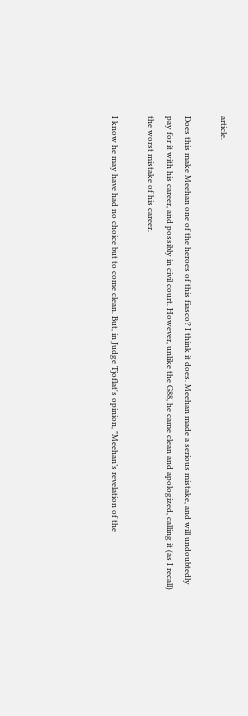article.

Does this make Meehan one of the heroes of this fiasco? I think it does. Meehan made a serious mistake, and will undoubtedly pay for it with his career, and possibly in civil court. However, unlike the G88, he came clean and apologized, calling it (as I recall) the worst mistake of his career.

I know he may have had no choice but to come clean. But, in Judge Tjoflat's opinion, "Meehan’s revelation of the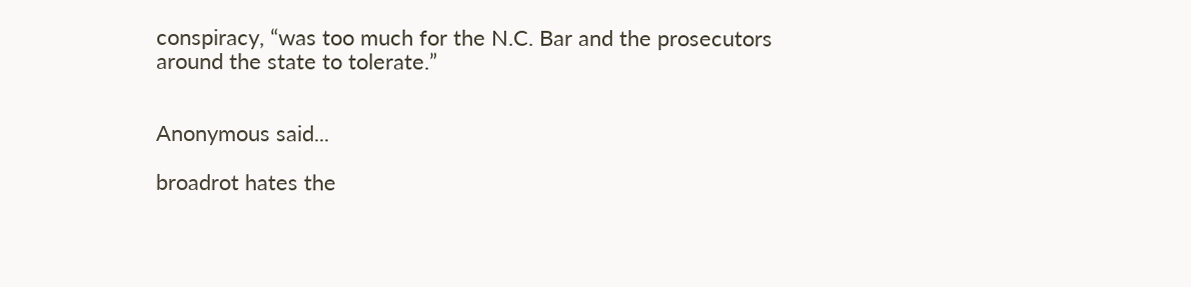conspiracy, “was too much for the N.C. Bar and the prosecutors around the state to tolerate.”


Anonymous said...

broadrot hates the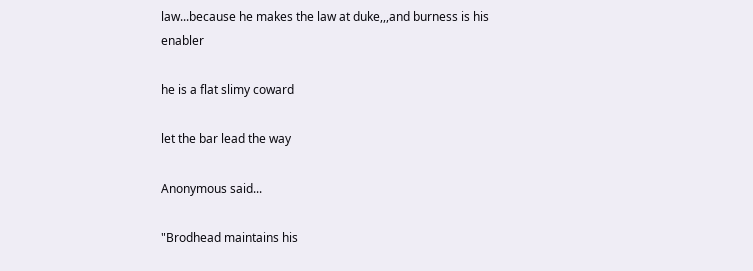law...because he makes the law at duke,,,and burness is his enabler

he is a flat slimy coward

let the bar lead the way

Anonymous said...

"Brodhead maintains his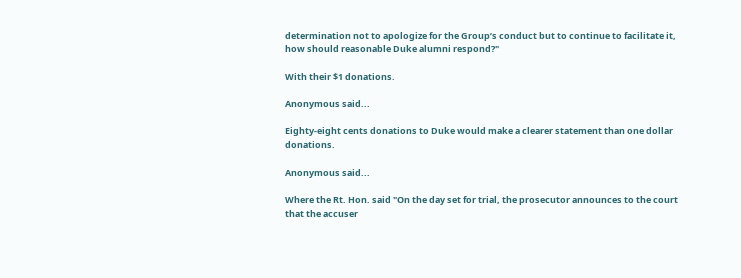determination not to apologize for the Group’s conduct but to continue to facilitate it, how should reasonable Duke alumni respond?"

With their $1 donations.

Anonymous said...

Eighty-eight cents donations to Duke would make a clearer statement than one dollar donations.

Anonymous said...

Where the Rt. Hon. said "On the day set for trial, the prosecutor announces to the court that the accuser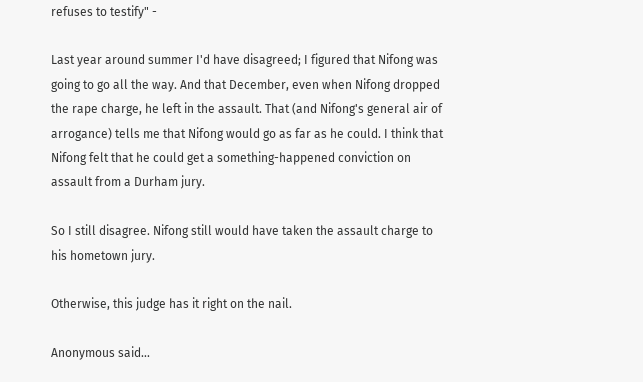refuses to testify" -

Last year around summer I'd have disagreed; I figured that Nifong was going to go all the way. And that December, even when Nifong dropped the rape charge, he left in the assault. That (and Nifong's general air of arrogance) tells me that Nifong would go as far as he could. I think that Nifong felt that he could get a something-happened conviction on assault from a Durham jury.

So I still disagree. Nifong still would have taken the assault charge to his hometown jury.

Otherwise, this judge has it right on the nail.

Anonymous said...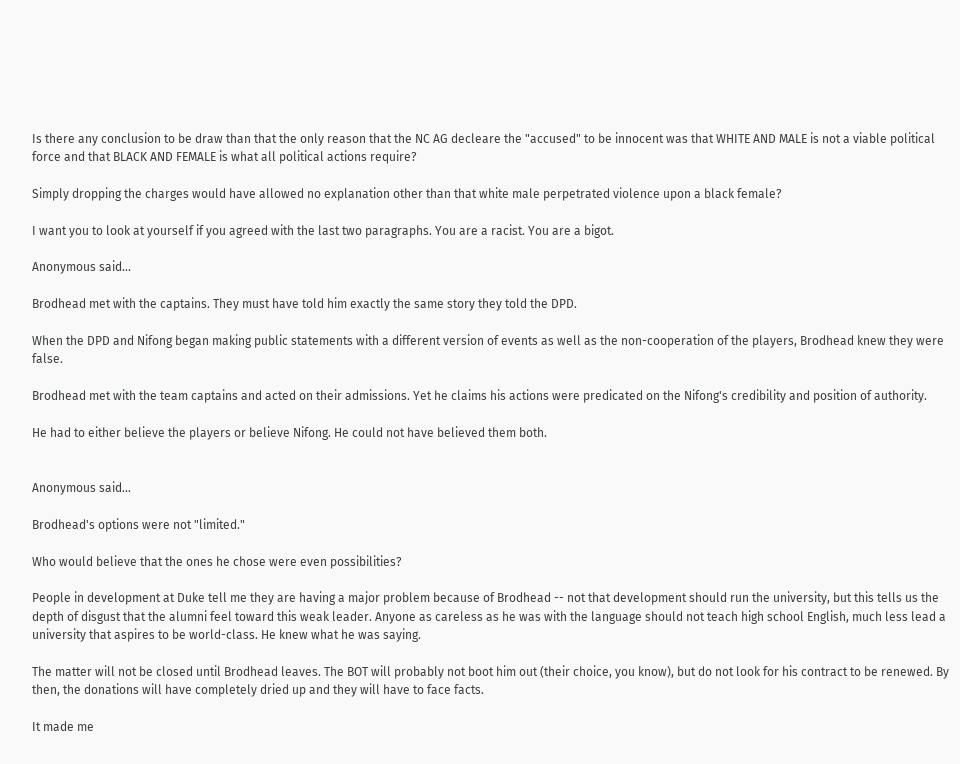Is there any conclusion to be draw than that the only reason that the NC AG decleare the "accused" to be innocent was that WHITE AND MALE is not a viable political force and that BLACK AND FEMALE is what all political actions require?

Simply dropping the charges would have allowed no explanation other than that white male perpetrated violence upon a black female?

I want you to look at yourself if you agreed with the last two paragraphs. You are a racist. You are a bigot.

Anonymous said...

Brodhead met with the captains. They must have told him exactly the same story they told the DPD.

When the DPD and Nifong began making public statements with a different version of events as well as the non-cooperation of the players, Brodhead knew they were false.

Brodhead met with the team captains and acted on their admissions. Yet he claims his actions were predicated on the Nifong's credibility and position of authority.

He had to either believe the players or believe Nifong. He could not have believed them both.


Anonymous said...

Brodhead's options were not "limited."

Who would believe that the ones he chose were even possibilities?

People in development at Duke tell me they are having a major problem because of Brodhead -- not that development should run the university, but this tells us the depth of disgust that the alumni feel toward this weak leader. Anyone as careless as he was with the language should not teach high school English, much less lead a university that aspires to be world-class. He knew what he was saying.

The matter will not be closed until Brodhead leaves. The BOT will probably not boot him out (their choice, you know), but do not look for his contract to be renewed. By then, the donations will have completely dried up and they will have to face facts.

It made me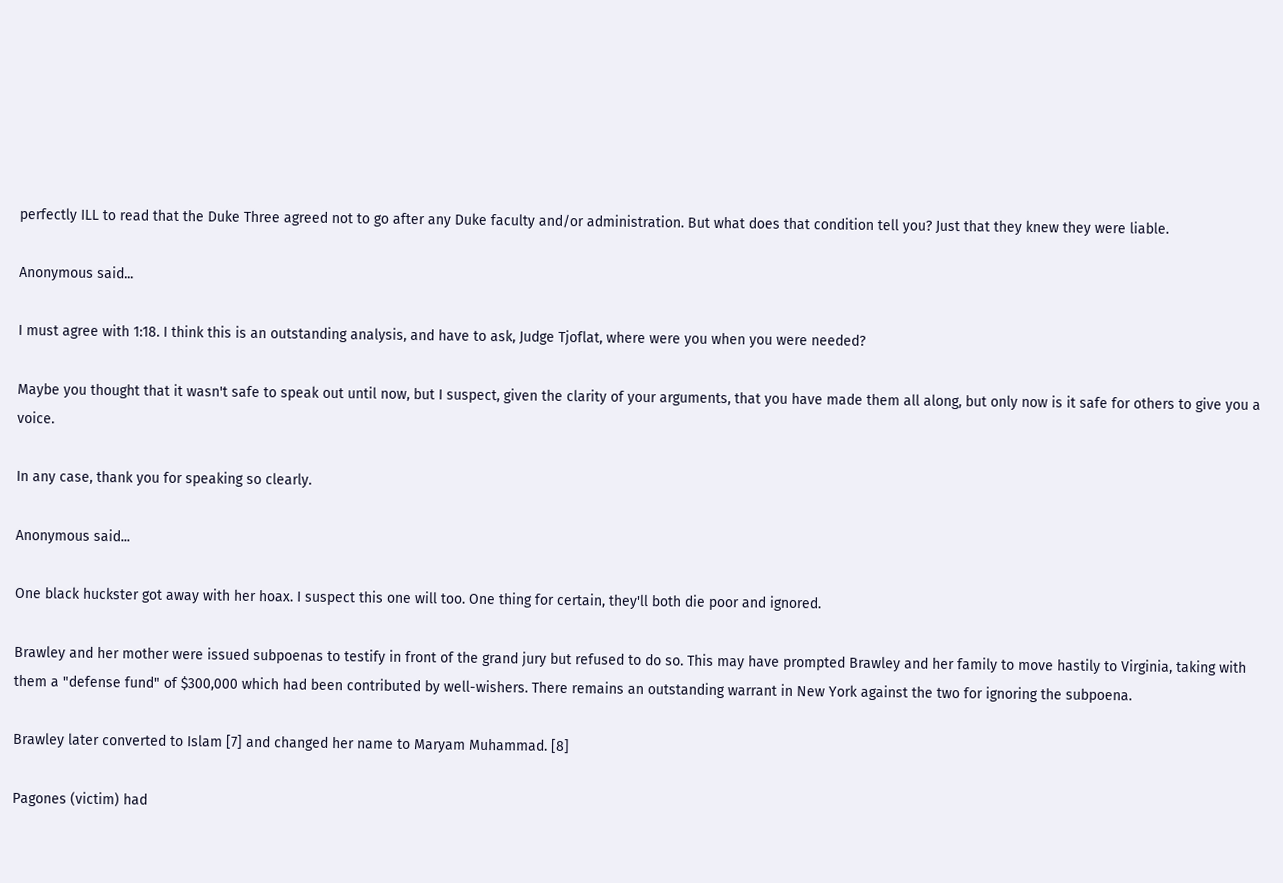perfectly ILL to read that the Duke Three agreed not to go after any Duke faculty and/or administration. But what does that condition tell you? Just that they knew they were liable.

Anonymous said...

I must agree with 1:18. I think this is an outstanding analysis, and have to ask, Judge Tjoflat, where were you when you were needed?

Maybe you thought that it wasn't safe to speak out until now, but I suspect, given the clarity of your arguments, that you have made them all along, but only now is it safe for others to give you a voice.

In any case, thank you for speaking so clearly.

Anonymous said...

One black huckster got away with her hoax. I suspect this one will too. One thing for certain, they'll both die poor and ignored.

Brawley and her mother were issued subpoenas to testify in front of the grand jury but refused to do so. This may have prompted Brawley and her family to move hastily to Virginia, taking with them a "defense fund" of $300,000 which had been contributed by well-wishers. There remains an outstanding warrant in New York against the two for ignoring the subpoena.

Brawley later converted to Islam [7] and changed her name to Maryam Muhammad. [8]

Pagones (victim) had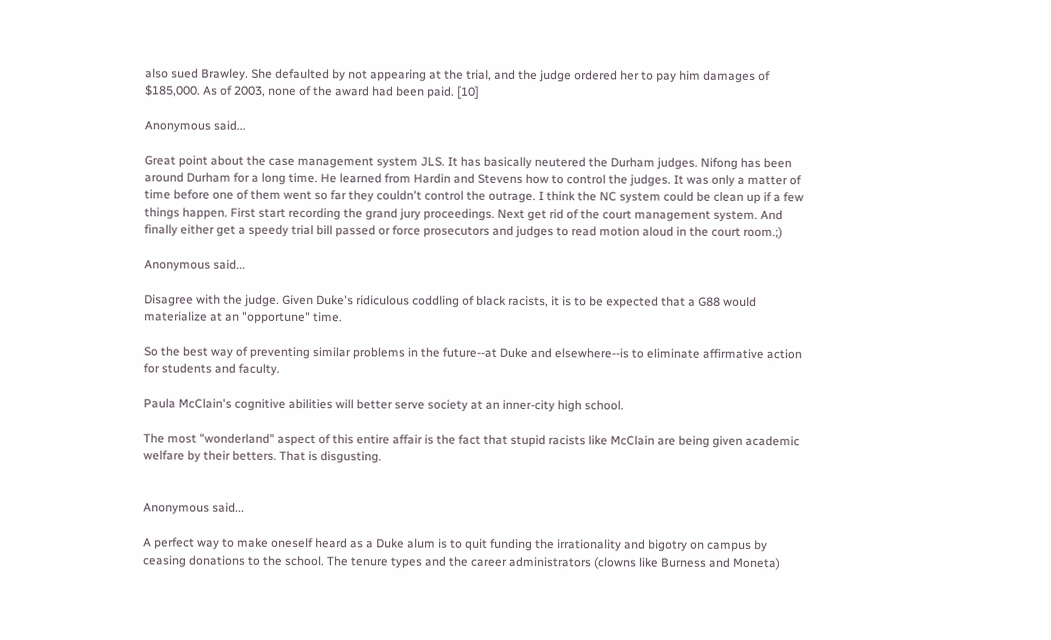also sued Brawley. She defaulted by not appearing at the trial, and the judge ordered her to pay him damages of $185,000. As of 2003, none of the award had been paid. [10]

Anonymous said...

Great point about the case management system JLS. It has basically neutered the Durham judges. Nifong has been around Durham for a long time. He learned from Hardin and Stevens how to control the judges. It was only a matter of time before one of them went so far they couldn't control the outrage. I think the NC system could be clean up if a few things happen. First start recording the grand jury proceedings. Next get rid of the court management system. And finally either get a speedy trial bill passed or force prosecutors and judges to read motion aloud in the court room.;)

Anonymous said...

Disagree with the judge. Given Duke's ridiculous coddling of black racists, it is to be expected that a G88 would materialize at an "opportune" time.

So the best way of preventing similar problems in the future--at Duke and elsewhere--is to eliminate affirmative action for students and faculty.

Paula McClain's cognitive abilities will better serve society at an inner-city high school.

The most "wonderland" aspect of this entire affair is the fact that stupid racists like McClain are being given academic welfare by their betters. That is disgusting.


Anonymous said...

A perfect way to make oneself heard as a Duke alum is to quit funding the irrationality and bigotry on campus by ceasing donations to the school. The tenure types and the career administrators (clowns like Burness and Moneta)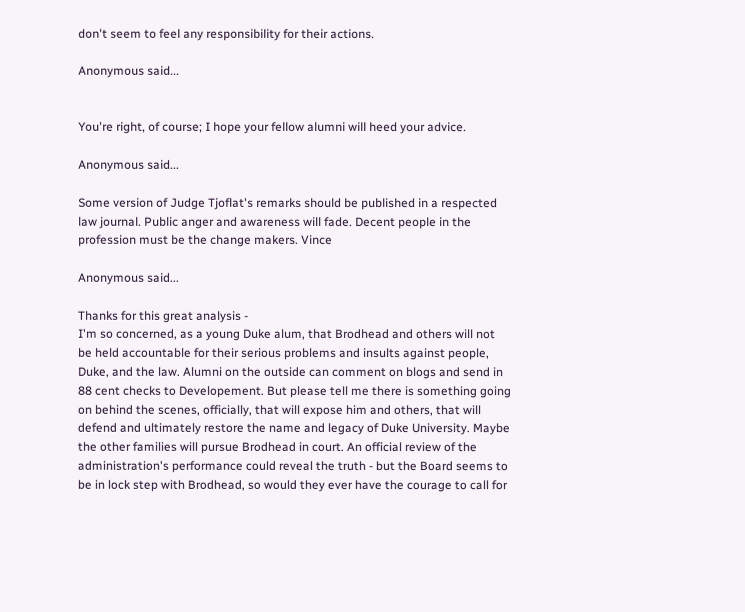don't seem to feel any responsibility for their actions.

Anonymous said...


You're right, of course; I hope your fellow alumni will heed your advice.

Anonymous said...

Some version of Judge Tjoflat's remarks should be published in a respected law journal. Public anger and awareness will fade. Decent people in the profession must be the change makers. Vince

Anonymous said...

Thanks for this great analysis -
I'm so concerned, as a young Duke alum, that Brodhead and others will not be held accountable for their serious problems and insults against people, Duke, and the law. Alumni on the outside can comment on blogs and send in 88 cent checks to Developement. But please tell me there is something going on behind the scenes, officially, that will expose him and others, that will defend and ultimately restore the name and legacy of Duke University. Maybe the other families will pursue Brodhead in court. An official review of the administration's performance could reveal the truth - but the Board seems to be in lock step with Brodhead, so would they ever have the courage to call for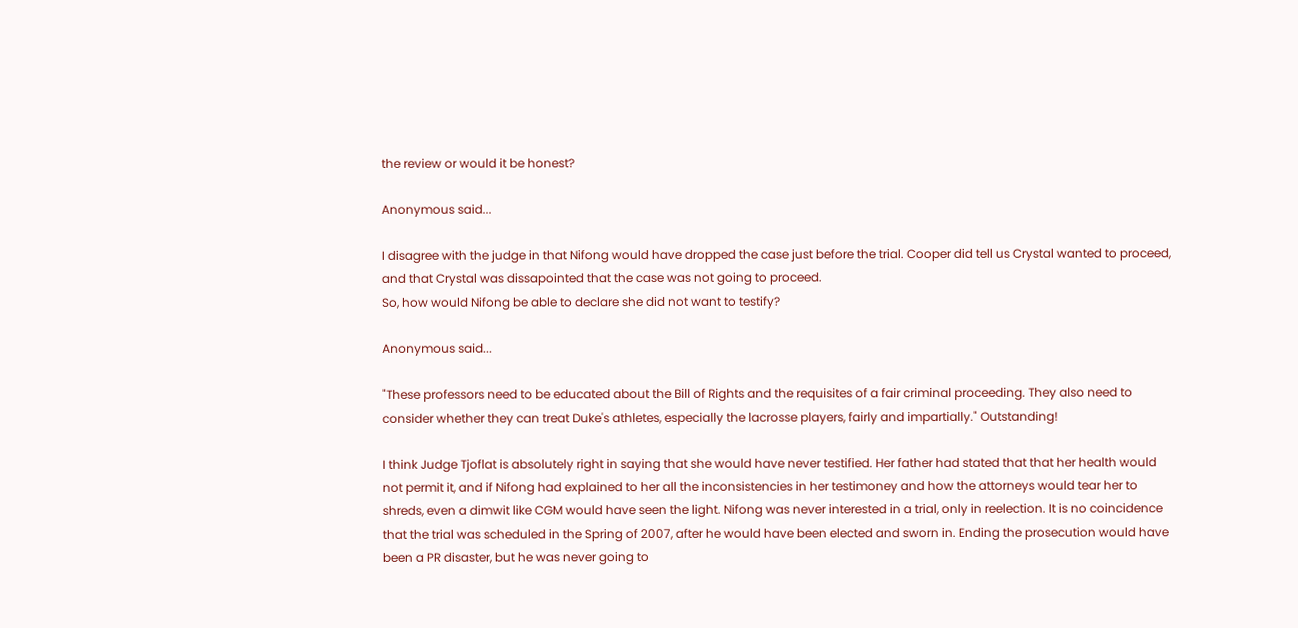the review or would it be honest?

Anonymous said...

I disagree with the judge in that Nifong would have dropped the case just before the trial. Cooper did tell us Crystal wanted to proceed, and that Crystal was dissapointed that the case was not going to proceed.
So, how would Nifong be able to declare she did not want to testify?

Anonymous said...

"These professors need to be educated about the Bill of Rights and the requisites of a fair criminal proceeding. They also need to consider whether they can treat Duke's athletes, especially the lacrosse players, fairly and impartially." Outstanding!

I think Judge Tjoflat is absolutely right in saying that she would have never testified. Her father had stated that that her health would not permit it, and if Nifong had explained to her all the inconsistencies in her testimoney and how the attorneys would tear her to shreds, even a dimwit like CGM would have seen the light. Nifong was never interested in a trial, only in reelection. It is no coincidence that the trial was scheduled in the Spring of 2007, after he would have been elected and sworn in. Ending the prosecution would have been a PR disaster, but he was never going to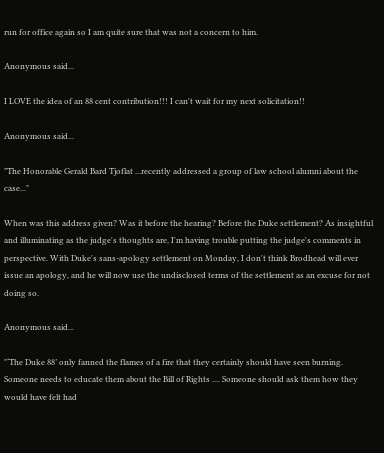run for office again so I am quite sure that was not a concern to him.

Anonymous said...

I LOVE the idea of an 88 cent contribution!!! I can't wait for my next solicitation!!

Anonymous said...

"The Honorable Gerald Bard Tjoflat ...recently addressed a group of law school alumni about the case..."

When was this address given? Was it before the hearing? Before the Duke settlement? As insightful and illuminating as the judge's thoughts are, I'm having trouble putting the judge's comments in perspective. With Duke's sans-apology settlement on Monday, I don't think Brodhead will ever issue an apology, and he will now use the undisclosed terms of the settlement as an excuse for not doing so.

Anonymous said...

"‘The Duke 88’ only fanned the flames of a fire that they certainly should have seen burning. Someone needs to educate them about the Bill of Rights .... Someone should ask them how they would have felt had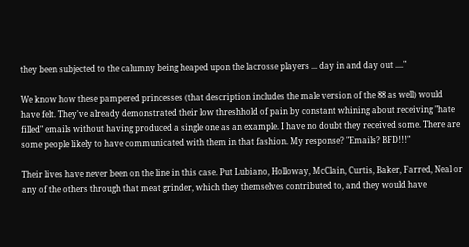they been subjected to the calumny being heaped upon the lacrosse players ... day in and day out ...."

We know how these pampered princesses (that description includes the male version of the 88 as well) would have felt. They've already demonstrated their low threshhold of pain by constant whining about receiving "hate filled" emails without having produced a single one as an example. I have no doubt they received some. There are some people likely to have communicated with them in that fashion. My response? "Emails? BFD!!!"

Their lives have never been on the line in this case. Put Lubiano, Holloway, McClain, Curtis, Baker, Farred, Neal or any of the others through that meat grinder, which they themselves contributed to, and they would have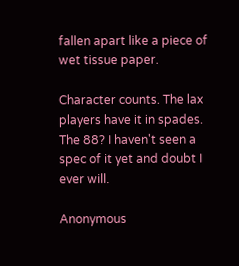fallen apart like a piece of wet tissue paper.

Character counts. The lax players have it in spades. The 88? I haven't seen a spec of it yet and doubt I ever will.

Anonymous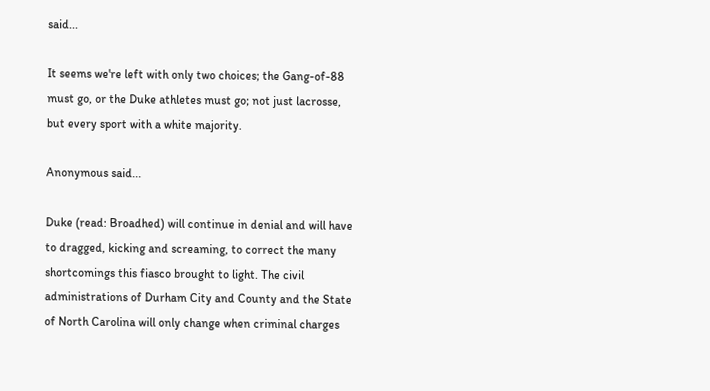said...

It seems we're left with only two choices; the Gang-of-88 must go, or the Duke athletes must go; not just lacrosse, but every sport with a white majority.

Anonymous said...

Duke (read: Broadhed) will continue in denial and will have to dragged, kicking and screaming, to correct the many shortcomings this fiasco brought to light. The civil administrations of Durham City and County and the State of North Carolina will only change when criminal charges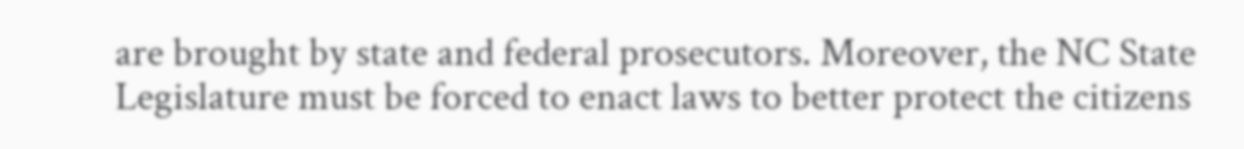are brought by state and federal prosecutors. Moreover, the NC State Legislature must be forced to enact laws to better protect the citizens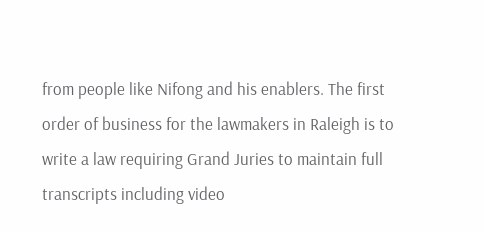from people like Nifong and his enablers. The first order of business for the lawmakers in Raleigh is to write a law requiring Grand Juries to maintain full transcripts including video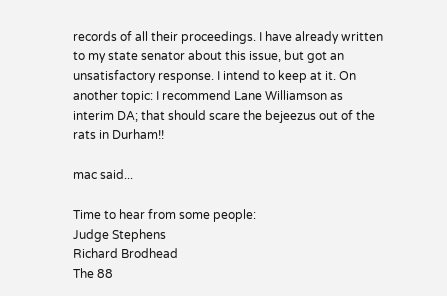records of all their proceedings. I have already written to my state senator about this issue, but got an unsatisfactory response. I intend to keep at it. On another topic: I recommend Lane Williamson as interim DA; that should scare the bejeezus out of the rats in Durham!!

mac said...

Time to hear from some people:
Judge Stephens
Richard Brodhead
The 88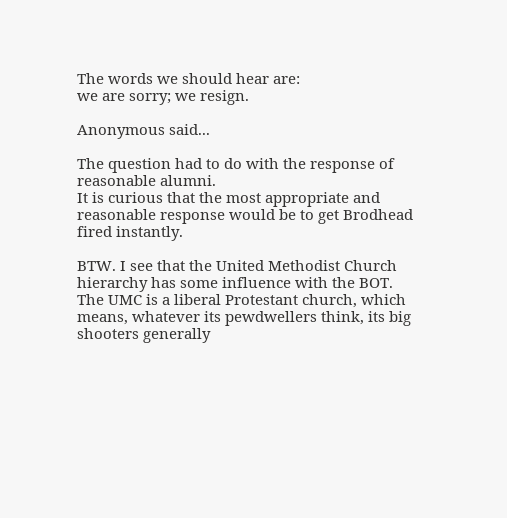The words we should hear are:
we are sorry; we resign.

Anonymous said...

The question had to do with the response of reasonable alumni.
It is curious that the most appropriate and reasonable response would be to get Brodhead fired instantly.

BTW. I see that the United Methodist Church hierarchy has some influence with the BOT. The UMC is a liberal Protestant church, which means, whatever its pewdwellers think, its big shooters generally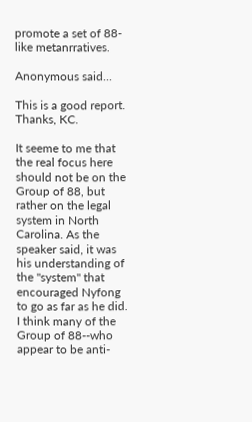promote a set of 88-like metanrratives.

Anonymous said...

This is a good report. Thanks, KC.

It seeme to me that the real focus here should not be on the Group of 88, but rather on the legal system in North Carolina. As the speaker said, it was his understanding of the "system" that encouraged Nyfong to go as far as he did. I think many of the Group of 88--who appear to be anti-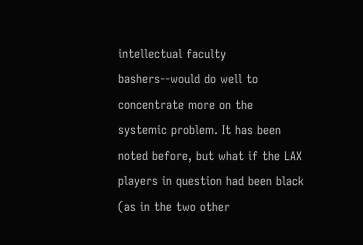intellectual faculty bashers--would do well to concentrate more on the systemic problem. It has been noted before, but what if the LAX players in question had been black (as in the two other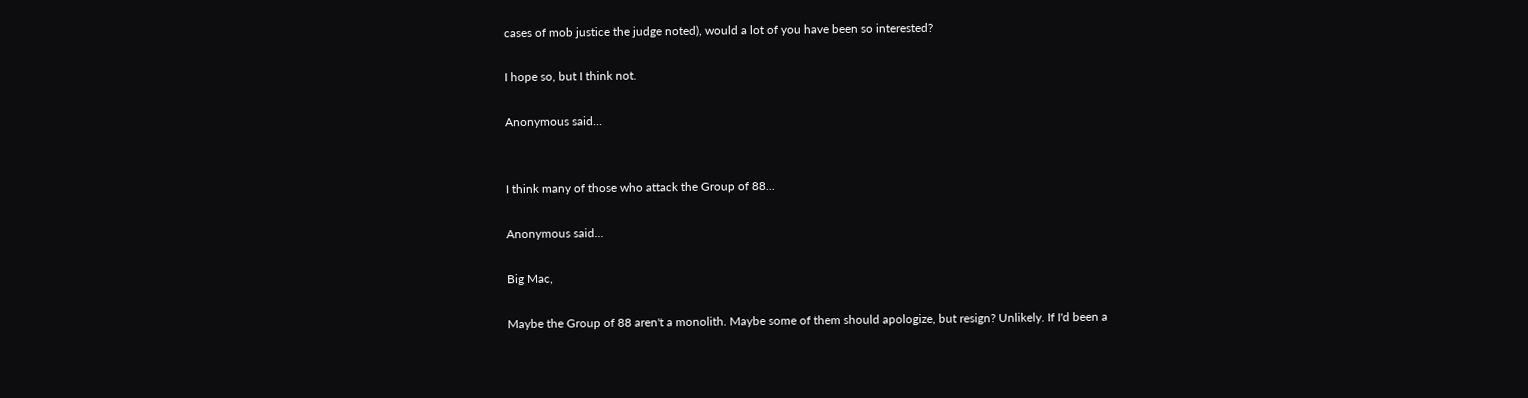cases of mob justice the judge noted), would a lot of you have been so interested?

I hope so, but I think not.

Anonymous said...


I think many of those who attack the Group of 88...

Anonymous said...

Big Mac,

Maybe the Group of 88 aren't a monolith. Maybe some of them should apologize, but resign? Unlikely. If I'd been a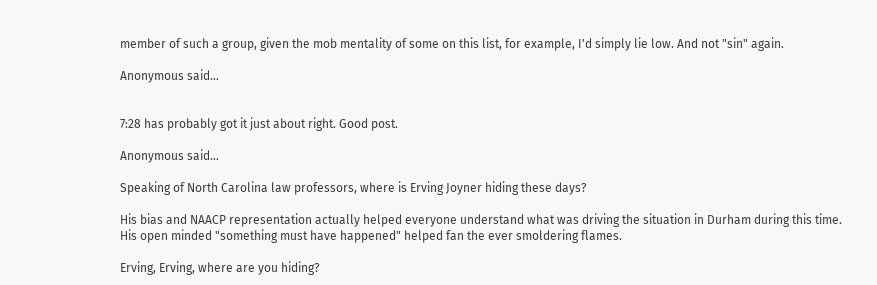member of such a group, given the mob mentality of some on this list, for example, I'd simply lie low. And not "sin" again.

Anonymous said...


7:28 has probably got it just about right. Good post.

Anonymous said...

Speaking of North Carolina law professors, where is Erving Joyner hiding these days?

His bias and NAACP representation actually helped everyone understand what was driving the situation in Durham during this time. His open minded "something must have happened" helped fan the ever smoldering flames.

Erving, Erving, where are you hiding?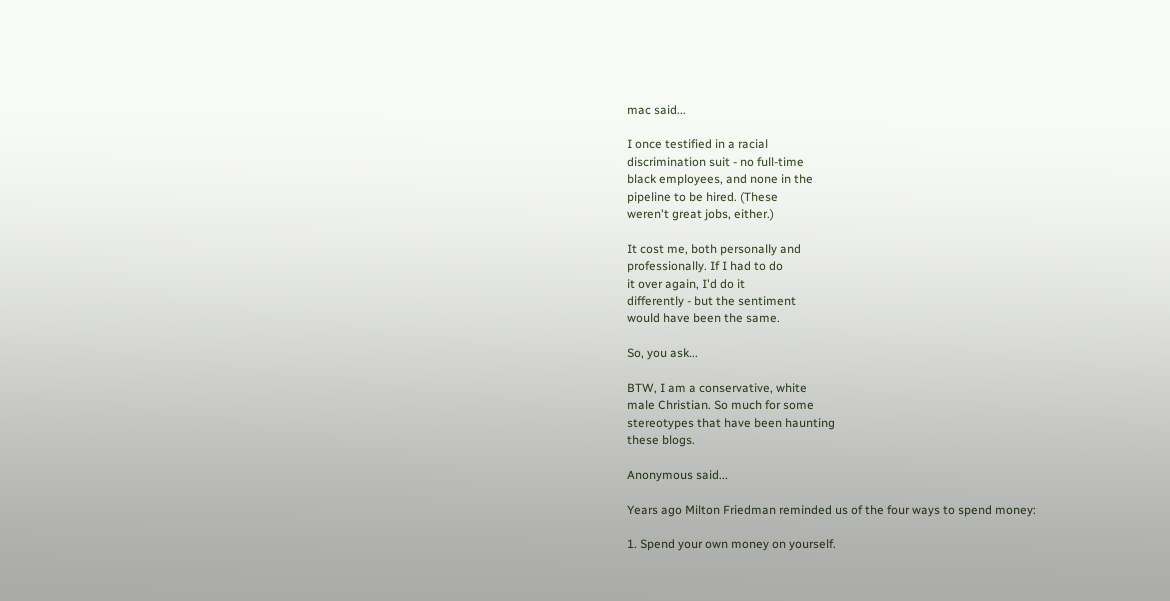mac said...

I once testified in a racial
discrimination suit - no full-time
black employees, and none in the
pipeline to be hired. (These
weren't great jobs, either.)

It cost me, both personally and
professionally. If I had to do
it over again, I'd do it
differently - but the sentiment
would have been the same.

So, you ask...

BTW, I am a conservative, white
male Christian. So much for some
stereotypes that have been haunting
these blogs.

Anonymous said...

Years ago Milton Friedman reminded us of the four ways to spend money:

1. Spend your own money on yourself.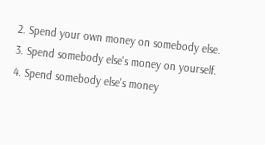2. Spend your own money on somebody else.
3. Spend somebody else's money on yourself.
4. Spend somebody else's money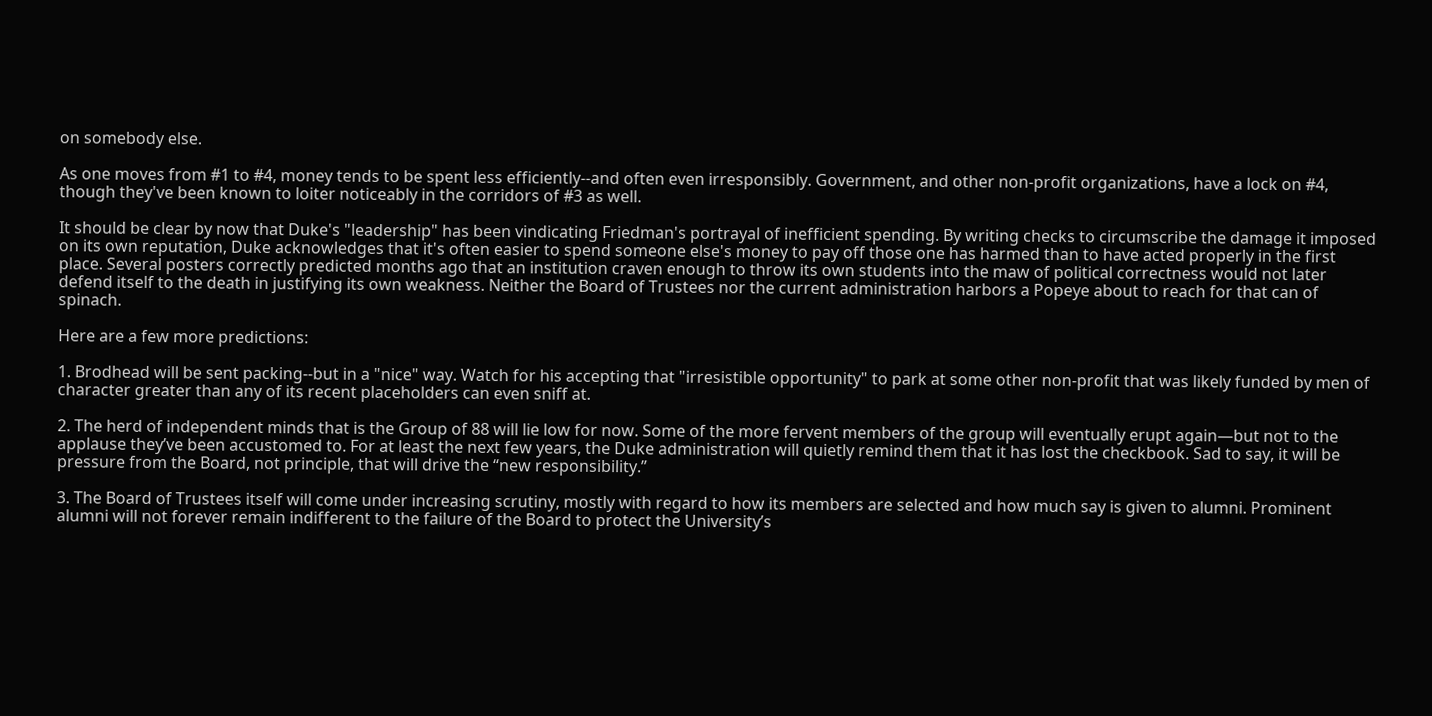on somebody else.

As one moves from #1 to #4, money tends to be spent less efficiently--and often even irresponsibly. Government, and other non-profit organizations, have a lock on #4, though they've been known to loiter noticeably in the corridors of #3 as well.

It should be clear by now that Duke's "leadership" has been vindicating Friedman's portrayal of inefficient spending. By writing checks to circumscribe the damage it imposed on its own reputation, Duke acknowledges that it's often easier to spend someone else's money to pay off those one has harmed than to have acted properly in the first place. Several posters correctly predicted months ago that an institution craven enough to throw its own students into the maw of political correctness would not later defend itself to the death in justifying its own weakness. Neither the Board of Trustees nor the current administration harbors a Popeye about to reach for that can of spinach.

Here are a few more predictions:

1. Brodhead will be sent packing--but in a "nice" way. Watch for his accepting that "irresistible opportunity" to park at some other non-profit that was likely funded by men of character greater than any of its recent placeholders can even sniff at.

2. The herd of independent minds that is the Group of 88 will lie low for now. Some of the more fervent members of the group will eventually erupt again—but not to the applause they’ve been accustomed to. For at least the next few years, the Duke administration will quietly remind them that it has lost the checkbook. Sad to say, it will be pressure from the Board, not principle, that will drive the “new responsibility.”

3. The Board of Trustees itself will come under increasing scrutiny, mostly with regard to how its members are selected and how much say is given to alumni. Prominent alumni will not forever remain indifferent to the failure of the Board to protect the University’s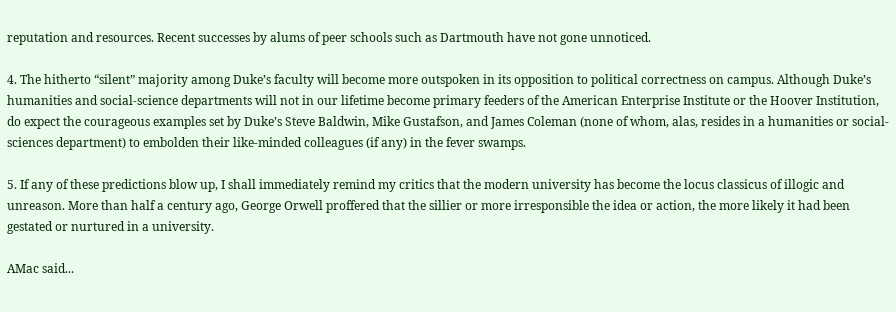reputation and resources. Recent successes by alums of peer schools such as Dartmouth have not gone unnoticed.

4. The hitherto “silent” majority among Duke’s faculty will become more outspoken in its opposition to political correctness on campus. Although Duke’s humanities and social-science departments will not in our lifetime become primary feeders of the American Enterprise Institute or the Hoover Institution, do expect the courageous examples set by Duke’s Steve Baldwin, Mike Gustafson, and James Coleman (none of whom, alas, resides in a humanities or social-sciences department) to embolden their like-minded colleagues (if any) in the fever swamps.

5. If any of these predictions blow up, I shall immediately remind my critics that the modern university has become the locus classicus of illogic and unreason. More than half a century ago, George Orwell proffered that the sillier or more irresponsible the idea or action, the more likely it had been gestated or nurtured in a university.

AMac said...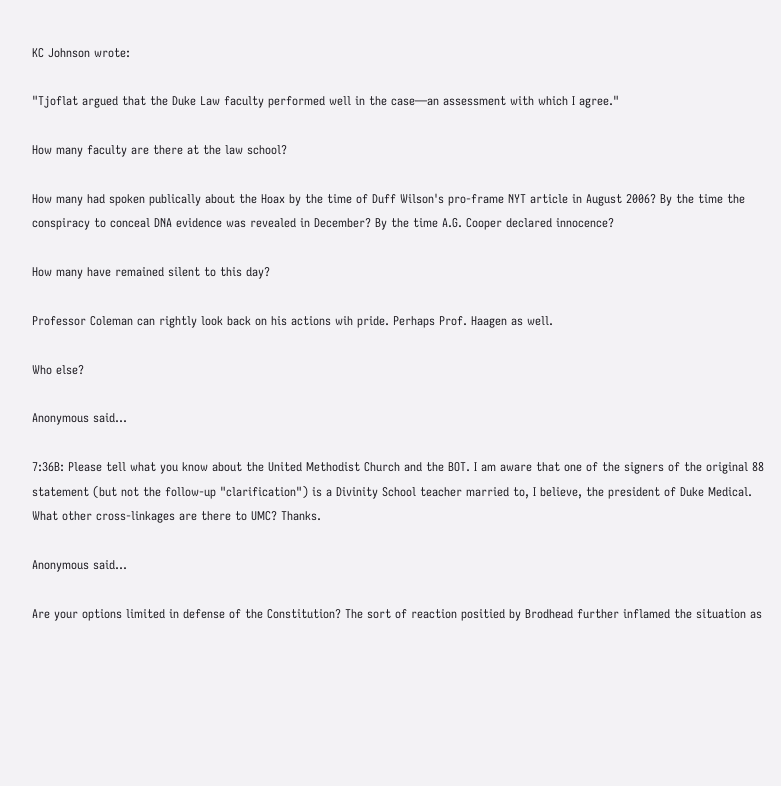KC Johnson wrote:

"Tjoflat argued that the Duke Law faculty performed well in the case—an assessment with which I agree."

How many faculty are there at the law school?

How many had spoken publically about the Hoax by the time of Duff Wilson's pro-frame NYT article in August 2006? By the time the conspiracy to conceal DNA evidence was revealed in December? By the time A.G. Cooper declared innocence?

How many have remained silent to this day?

Professor Coleman can rightly look back on his actions wih pride. Perhaps Prof. Haagen as well.

Who else?

Anonymous said...

7:36B: Please tell what you know about the United Methodist Church and the BOT. I am aware that one of the signers of the original 88 statement (but not the follow-up "clarification") is a Divinity School teacher married to, I believe, the president of Duke Medical. What other cross-linkages are there to UMC? Thanks.

Anonymous said...

Are your options limited in defense of the Constitution? The sort of reaction positied by Brodhead further inflamed the situation as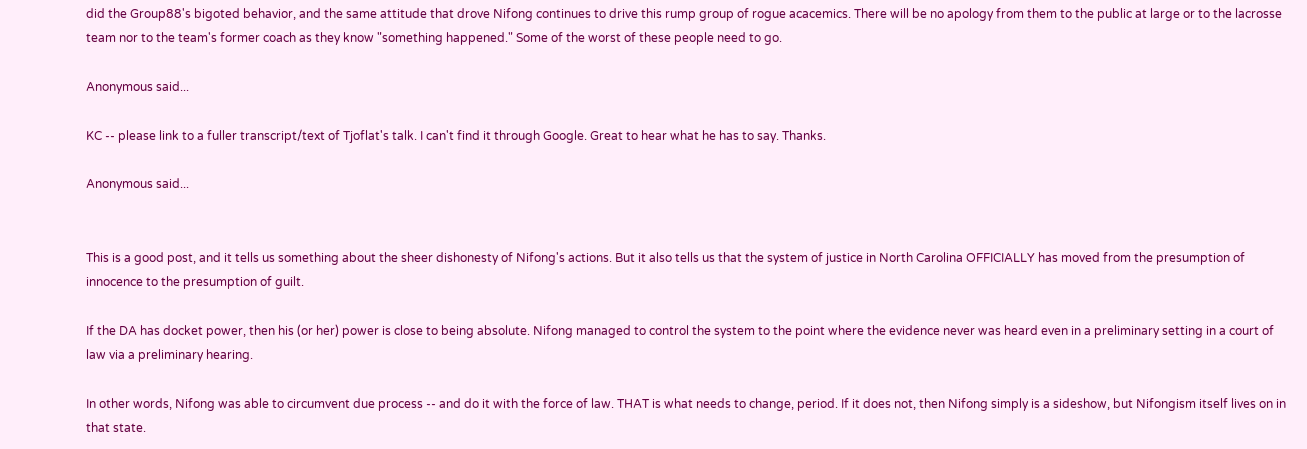did the Group88's bigoted behavior, and the same attitude that drove Nifong continues to drive this rump group of rogue acacemics. There will be no apology from them to the public at large or to the lacrosse team nor to the team's former coach as they know "something happened." Some of the worst of these people need to go.

Anonymous said...

KC -- please link to a fuller transcript/text of Tjoflat's talk. I can't find it through Google. Great to hear what he has to say. Thanks.

Anonymous said...


This is a good post, and it tells us something about the sheer dishonesty of Nifong's actions. But it also tells us that the system of justice in North Carolina OFFICIALLY has moved from the presumption of innocence to the presumption of guilt.

If the DA has docket power, then his (or her) power is close to being absolute. Nifong managed to control the system to the point where the evidence never was heard even in a preliminary setting in a court of law via a preliminary hearing.

In other words, Nifong was able to circumvent due process -- and do it with the force of law. THAT is what needs to change, period. If it does not, then Nifong simply is a sideshow, but Nifongism itself lives on in that state.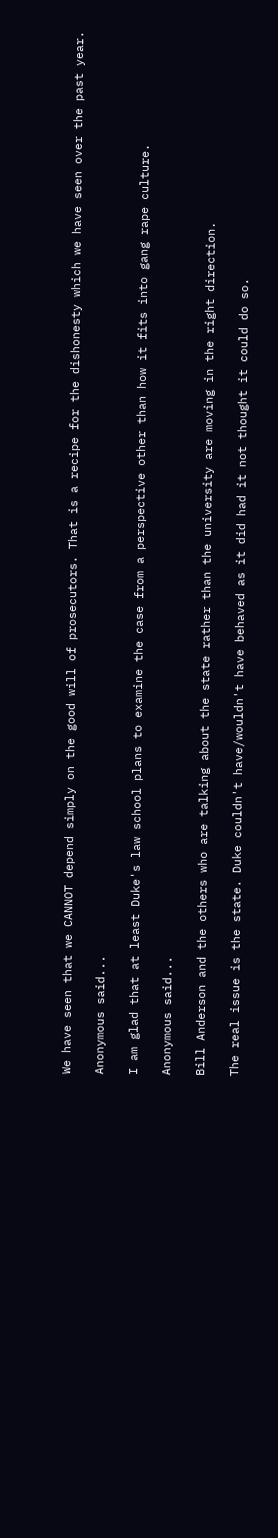We have seen that we CANNOT depend simply on the good will of prosecutors. That is a recipe for the dishonesty which we have seen over the past year.

Anonymous said...

I am glad that at least Duke's law school plans to examine the case from a perspective other than how it fits into gang rape culture.

Anonymous said...

Bill Anderson and the others who are talking about the state rather than the university are moving in the right direction.

The real issue is the state. Duke couldn't have/wouldn't have behaved as it did had it not thought it could do so.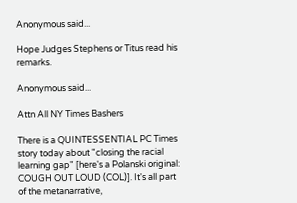Anonymous said...

Hope Judges Stephens or Titus read his remarks.

Anonymous said...

Attn All NY Times Bashers

There is a QUINTESSENTIAL PC Times story today about "closing the racial learning gap" [here's a Polanski original: COUGH OUT LOUD (COL)]. It's all part of the metanarrative,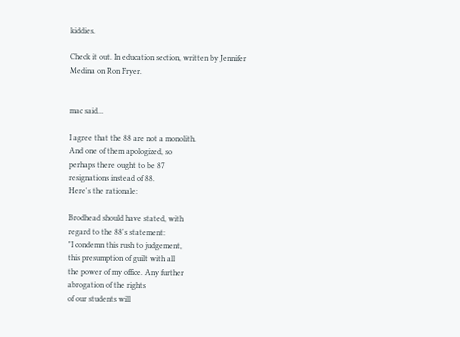kiddies.

Check it out. In education section, written by Jennifer Medina on Ron Fryer.


mac said...

I agree that the 88 are not a monolith.
And one of them apologized, so
perhaps there ought to be 87
resignations instead of 88.
Here's the rationale:

Brodhead should have stated, with
regard to the 88's statement:
"I condemn this rush to judgement,
this presumption of guilt with all
the power of my office. Any further
abrogation of the rights
of our students will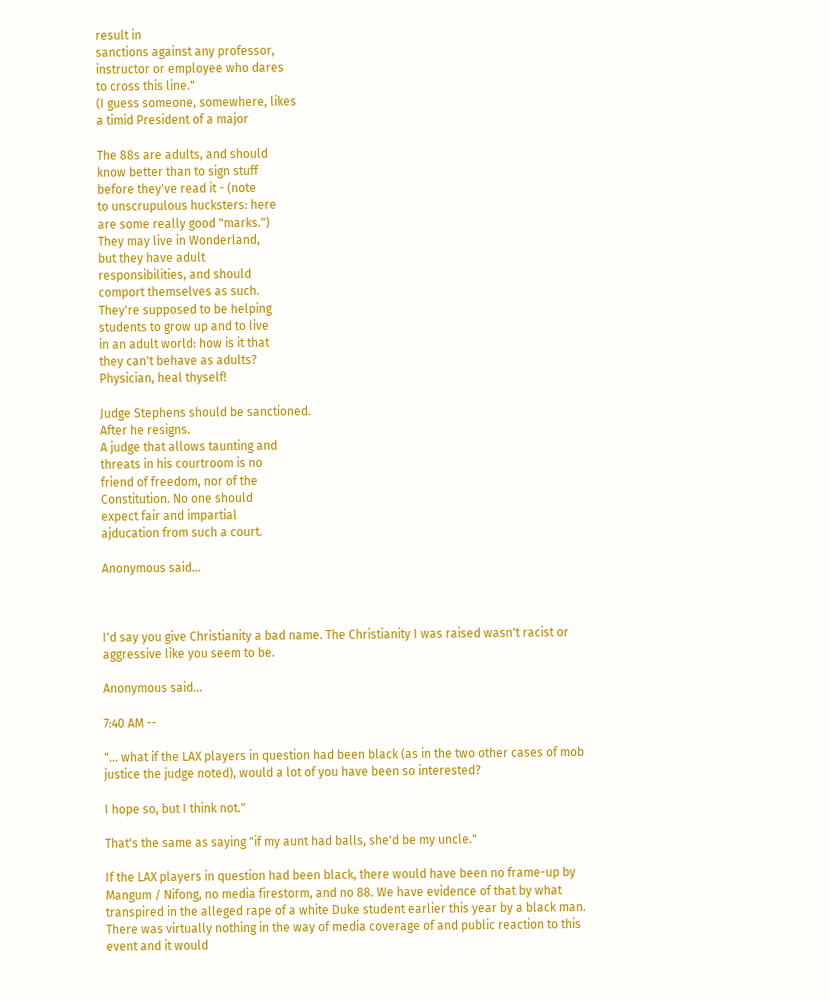result in
sanctions against any professor,
instructor or employee who dares
to cross this line."
(I guess someone, somewhere, likes
a timid President of a major

The 88s are adults, and should
know better than to sign stuff
before they've read it - (note
to unscrupulous hucksters: here
are some really good "marks.")
They may live in Wonderland,
but they have adult
responsibilities, and should
comport themselves as such.
They're supposed to be helping
students to grow up and to live
in an adult world: how is it that
they can't behave as adults?
Physician, heal thyself!

Judge Stephens should be sanctioned.
After he resigns.
A judge that allows taunting and
threats in his courtroom is no
friend of freedom, nor of the
Constitution. No one should
expect fair and impartial
ajducation from such a court.

Anonymous said...



I'd say you give Christianity a bad name. The Christianity I was raised wasn't racist or aggressive like you seem to be.

Anonymous said...

7:40 AM --

"... what if the LAX players in question had been black (as in the two other cases of mob justice the judge noted), would a lot of you have been so interested?

I hope so, but I think not."

That's the same as saying "if my aunt had balls, she'd be my uncle."

If the LAX players in question had been black, there would have been no frame-up by Mangum / Nifong, no media firestorm, and no 88. We have evidence of that by what transpired in the alleged rape of a white Duke student earlier this year by a black man. There was virtually nothing in the way of media coverage of and public reaction to this event and it would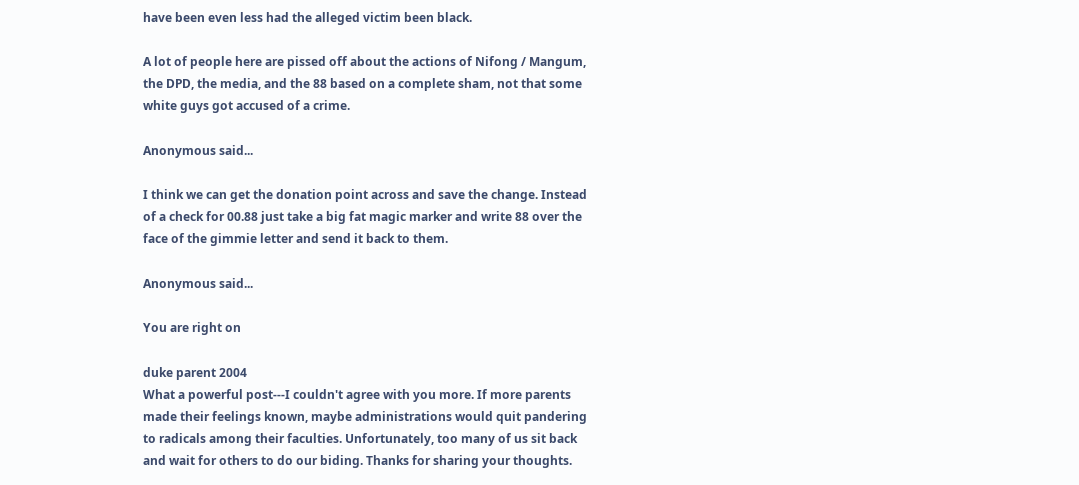have been even less had the alleged victim been black.

A lot of people here are pissed off about the actions of Nifong / Mangum, the DPD, the media, and the 88 based on a complete sham, not that some white guys got accused of a crime.

Anonymous said...

I think we can get the donation point across and save the change. Instead of a check for 00.88 just take a big fat magic marker and write 88 over the face of the gimmie letter and send it back to them.

Anonymous said...

You are right on

duke parent 2004
What a powerful post---I couldn't agree with you more. If more parents made their feelings known, maybe administrations would quit pandering to radicals among their faculties. Unfortunately, too many of us sit back and wait for others to do our biding. Thanks for sharing your thoughts.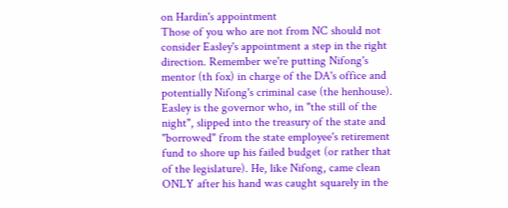on Hardin's appointment
Those of you who are not from NC should not consider Easley's appointment a step in the right direction. Remember we're putting Nifong's mentor (th fox) in charge of the DA's office and potentially Nifong's criminal case (the henhouse). Easley is the governor who, in "the still of the night", slipped into the treasury of the state and "borrowed" from the state employee's retirement fund to shore up his failed budget (or rather that of the legislature). He, like Nifong, came clean ONLY after his hand was caught squarely in the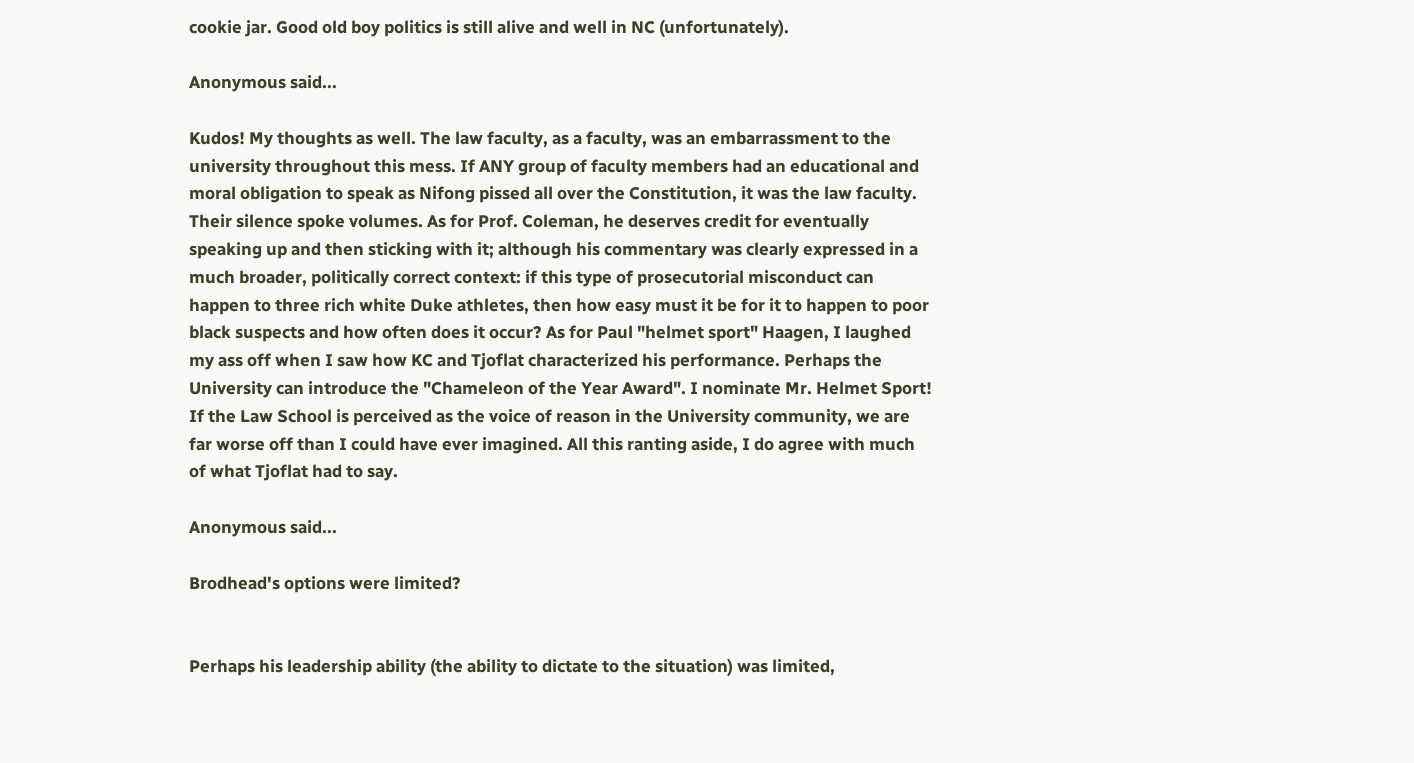cookie jar. Good old boy politics is still alive and well in NC (unfortunately).

Anonymous said...

Kudos! My thoughts as well. The law faculty, as a faculty, was an embarrassment to the university throughout this mess. If ANY group of faculty members had an educational and moral obligation to speak as Nifong pissed all over the Constitution, it was the law faculty. Their silence spoke volumes. As for Prof. Coleman, he deserves credit for eventually speaking up and then sticking with it; although his commentary was clearly expressed in a much broader, politically correct context: if this type of prosecutorial misconduct can happen to three rich white Duke athletes, then how easy must it be for it to happen to poor black suspects and how often does it occur? As for Paul "helmet sport" Haagen, I laughed my ass off when I saw how KC and Tjoflat characterized his performance. Perhaps the University can introduce the "Chameleon of the Year Award". I nominate Mr. Helmet Sport! If the Law School is perceived as the voice of reason in the University community, we are far worse off than I could have ever imagined. All this ranting aside, I do agree with much of what Tjoflat had to say.

Anonymous said...

Brodhead's options were limited?


Perhaps his leadership ability (the ability to dictate to the situation) was limited,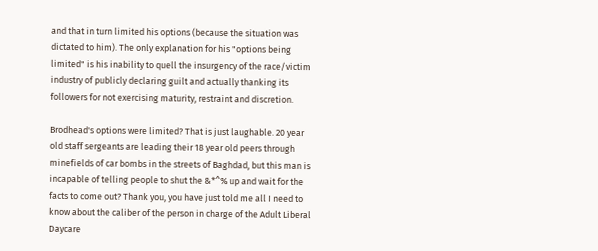and that in turn limited his options (because the situation was dictated to him). The only explanation for his "options being limited" is his inability to quell the insurgency of the race/victim industry of publicly declaring guilt and actually thanking its followers for not exercising maturity, restraint and discretion.

Brodhead's options were limited? That is just laughable. 20 year old staff sergeants are leading their 18 year old peers through minefields of car bombs in the streets of Baghdad, but this man is incapable of telling people to shut the &*^% up and wait for the facts to come out? Thank you, you have just told me all I need to know about the caliber of the person in charge of the Adult Liberal Daycare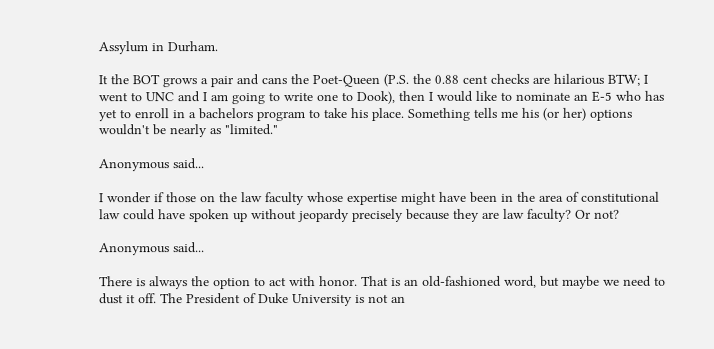Assylum in Durham.

It the BOT grows a pair and cans the Poet-Queen (P.S. the 0.88 cent checks are hilarious BTW; I went to UNC and I am going to write one to Dook), then I would like to nominate an E-5 who has yet to enroll in a bachelors program to take his place. Something tells me his (or her) options wouldn't be nearly as "limited."

Anonymous said...

I wonder if those on the law faculty whose expertise might have been in the area of constitutional law could have spoken up without jeopardy precisely because they are law faculty? Or not?

Anonymous said...

There is always the option to act with honor. That is an old-fashioned word, but maybe we need to dust it off. The President of Duke University is not an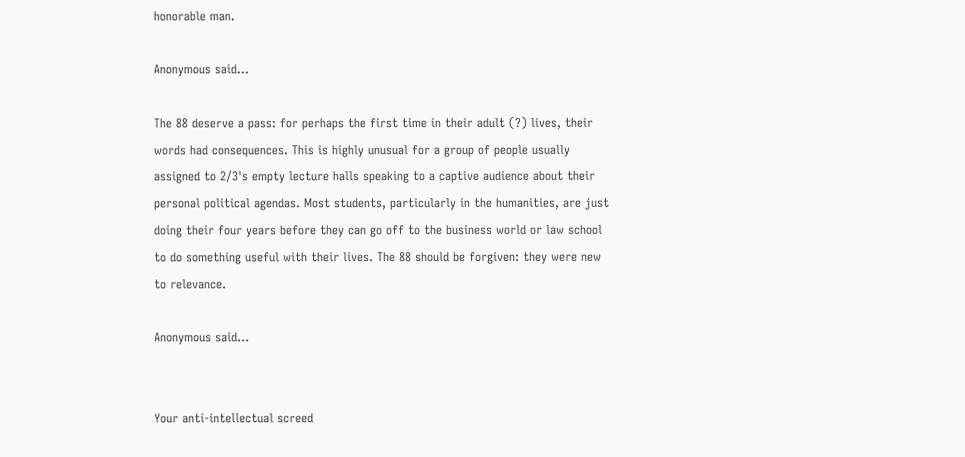honorable man.

Anonymous said...

The 88 deserve a pass: for perhaps the first time in their adult (?) lives, their words had consequences. This is highly unusual for a group of people usually assigned to 2/3's empty lecture halls speaking to a captive audience about their personal political agendas. Most students, particularly in the humanities, are just doing their four years before they can go off to the business world or law school to do something useful with their lives. The 88 should be forgiven: they were new to relevance.

Anonymous said...


Your anti-intellectual screed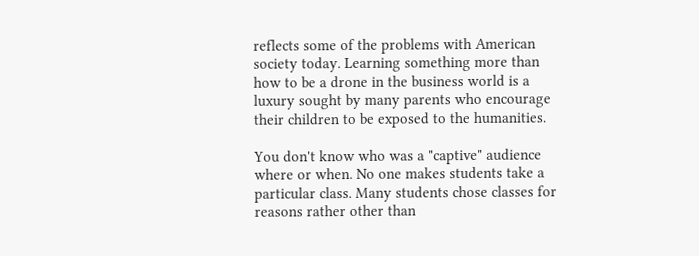reflects some of the problems with American society today. Learning something more than how to be a drone in the business world is a luxury sought by many parents who encourage their children to be exposed to the humanities.

You don't know who was a "captive" audience where or when. No one makes students take a particular class. Many students chose classes for reasons rather other than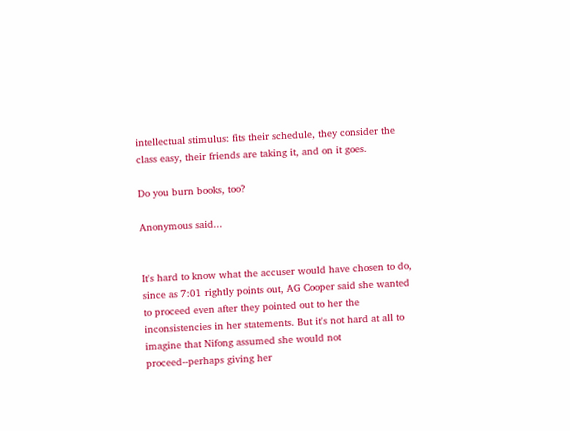intellectual stimulus: fits their schedule, they consider the class easy, their friends are taking it, and on it goes.

Do you burn books, too?

Anonymous said...


It's hard to know what the accuser would have chosen to do, since as 7:01 rightly points out, AG Cooper said she wanted to proceed even after they pointed out to her the inconsistencies in her statements. But it's not hard at all to imagine that Nifong assumed she would not proceed--perhaps giving her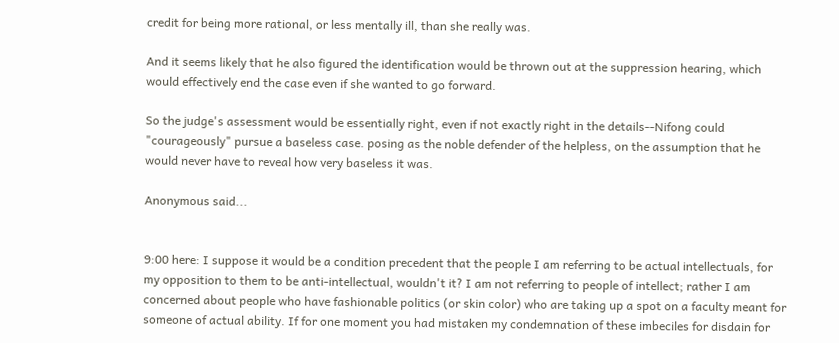credit for being more rational, or less mentally ill, than she really was.

And it seems likely that he also figured the identification would be thrown out at the suppression hearing, which would effectively end the case even if she wanted to go forward.

So the judge's assessment would be essentially right, even if not exactly right in the details--Nifong could "courageously" pursue a baseless case. posing as the noble defender of the helpless, on the assumption that he would never have to reveal how very baseless it was.

Anonymous said...


9:00 here: I suppose it would be a condition precedent that the people I am referring to be actual intellectuals, for my opposition to them to be anti-intellectual, wouldn't it? I am not referring to people of intellect; rather I am concerned about people who have fashionable politics (or skin color) who are taking up a spot on a faculty meant for someone of actual ability. If for one moment you had mistaken my condemnation of these imbeciles for disdain for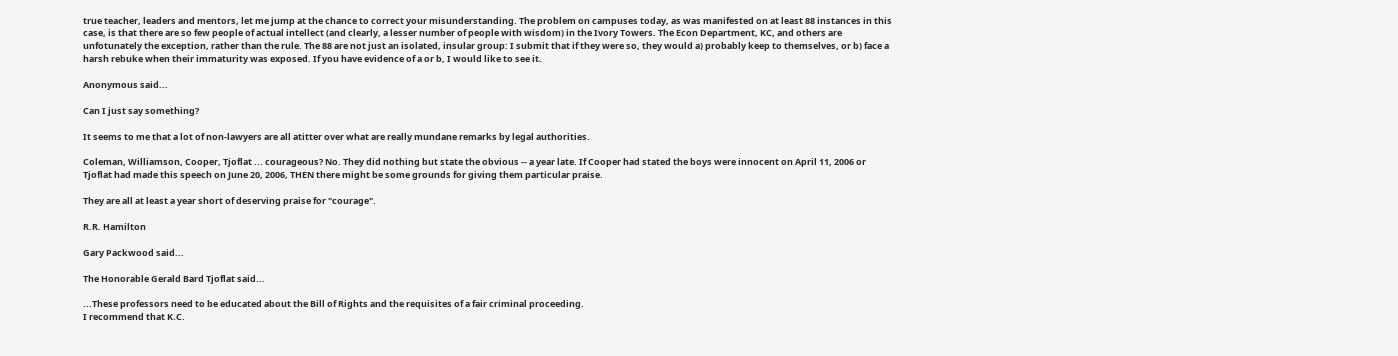true teacher, leaders and mentors, let me jump at the chance to correct your misunderstanding. The problem on campuses today, as was manifested on at least 88 instances in this case, is that there are so few people of actual intellect (and clearly, a lesser number of people with wisdom) in the Ivory Towers. The Econ Department, KC, and others are unfotunately the exception, rather than the rule. The 88 are not just an isolated, insular group: I submit that if they were so, they would a) probably keep to themselves, or b) face a harsh rebuke when their immaturity was exposed. If you have evidence of a or b, I would like to see it.

Anonymous said...

Can I just say something?

It seems to me that a lot of non-lawyers are all atitter over what are really mundane remarks by legal authorities.

Coleman, Williamson, Cooper, Tjoflat ... courageous? No. They did nothing but state the obvious -- a year late. If Cooper had stated the boys were innocent on April 11, 2006 or Tjoflat had made this speech on June 20, 2006, THEN there might be some grounds for giving them particular praise.

They are all at least a year short of deserving praise for "courage".

R.R. Hamilton

Gary Packwood said...

The Honorable Gerald Bard Tjoflat said...

...These professors need to be educated about the Bill of Rights and the requisites of a fair criminal proceeding.
I recommend that K.C.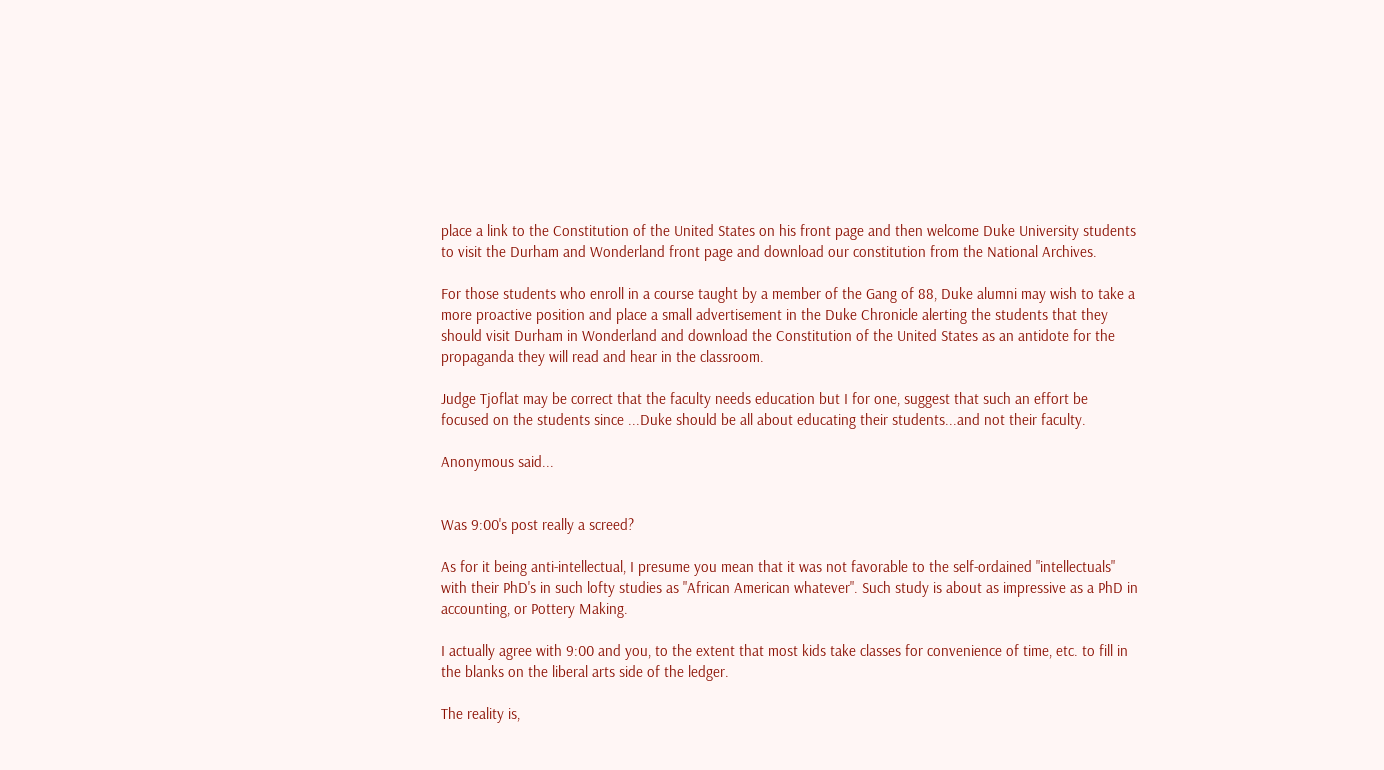place a link to the Constitution of the United States on his front page and then welcome Duke University students to visit the Durham and Wonderland front page and download our constitution from the National Archives.

For those students who enroll in a course taught by a member of the Gang of 88, Duke alumni may wish to take a more proactive position and place a small advertisement in the Duke Chronicle alerting the students that they should visit Durham in Wonderland and download the Constitution of the United States as an antidote for the propaganda they will read and hear in the classroom.

Judge Tjoflat may be correct that the faculty needs education but I for one, suggest that such an effort be focused on the students since ...Duke should be all about educating their students...and not their faculty.

Anonymous said...


Was 9:00's post really a screed?

As for it being anti-intellectual, I presume you mean that it was not favorable to the self-ordained "intellectuals" with their PhD's in such lofty studies as "African American whatever". Such study is about as impressive as a PhD in accounting, or Pottery Making.

I actually agree with 9:00 and you, to the extent that most kids take classes for convenience of time, etc. to fill in the blanks on the liberal arts side of the ledger.

The reality is,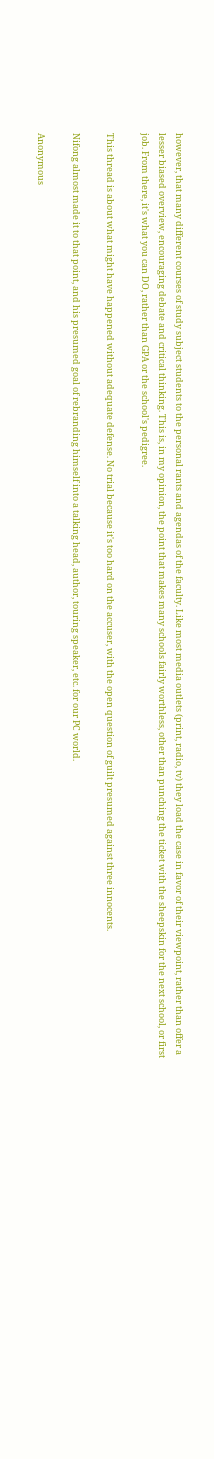however, that many different courses of study subject students to the personal rants and agendas of the faculty. Like most media outlets (print, radio, tv) they load the case in favor of their viewpoint, rather than offer a lesser biased overview, encouraging debate and critical thinking. This is, in my opinion, the point that makes many schools fairly worthless, other than punching the ticket with the sheepskin for the next school, or first job. From there, it's what you can DO, rather than GPA or the school's pedigree.

This thread is about what might have happened without adequate defense. No trial because it's too hard on the accuser, with the open question of guilt presumed against three innocents.

Nifong almost made it to that point, and his presumed goal of rebranding himself into a talking head, author, touring speaker, etc. for our PC world.

Anonymous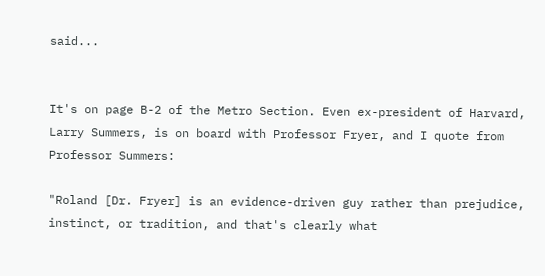said...


It's on page B-2 of the Metro Section. Even ex-president of Harvard, Larry Summers, is on board with Professor Fryer, and I quote from Professor Summers:

"Roland [Dr. Fryer] is an evidence-driven guy rather than prejudice, instinct, or tradition, and that's clearly what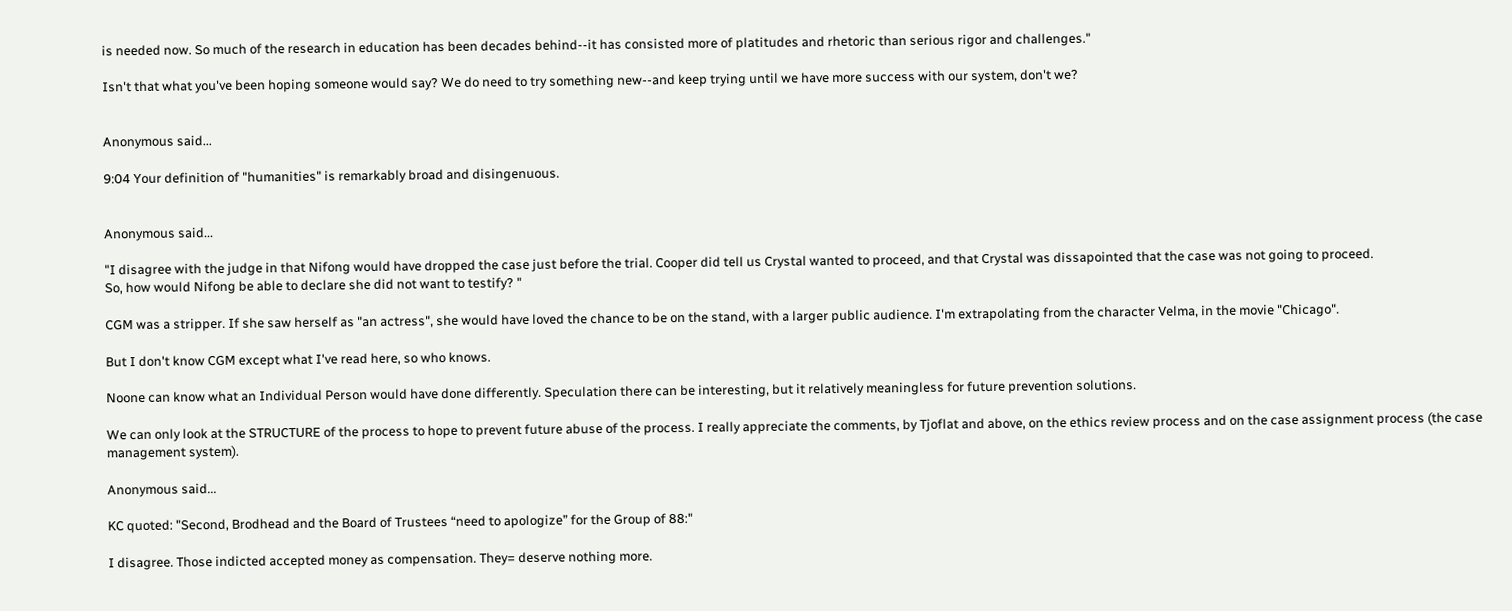is needed now. So much of the research in education has been decades behind--it has consisted more of platitudes and rhetoric than serious rigor and challenges."

Isn't that what you've been hoping someone would say? We do need to try something new--and keep trying until we have more success with our system, don't we?


Anonymous said...

9:04 Your definition of "humanities" is remarkably broad and disingenuous.


Anonymous said...

"I disagree with the judge in that Nifong would have dropped the case just before the trial. Cooper did tell us Crystal wanted to proceed, and that Crystal was dissapointed that the case was not going to proceed.
So, how would Nifong be able to declare she did not want to testify? "

CGM was a stripper. If she saw herself as "an actress", she would have loved the chance to be on the stand, with a larger public audience. I'm extrapolating from the character Velma, in the movie "Chicago".

But I don't know CGM except what I've read here, so who knows.

Noone can know what an Individual Person would have done differently. Speculation there can be interesting, but it relatively meaningless for future prevention solutions.

We can only look at the STRUCTURE of the process to hope to prevent future abuse of the process. I really appreciate the comments, by Tjoflat and above, on the ethics review process and on the case assignment process (the case management system).

Anonymous said...

KC quoted: "Second, Brodhead and the Board of Trustees “need to apologize” for the Group of 88:"

I disagree. Those indicted accepted money as compensation. They= deserve nothing more.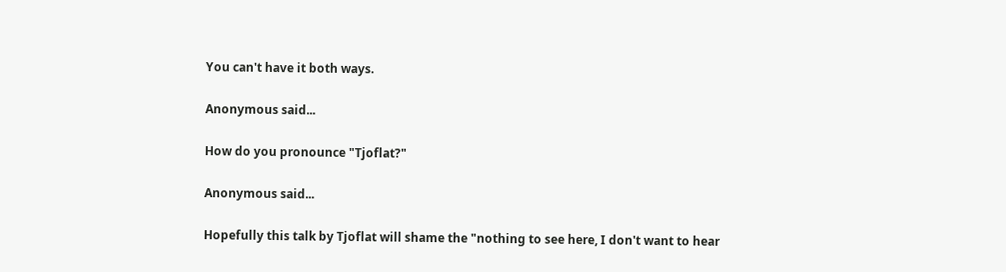You can't have it both ways.

Anonymous said...

How do you pronounce "Tjoflat?"

Anonymous said...

Hopefully this talk by Tjoflat will shame the "nothing to see here, I don't want to hear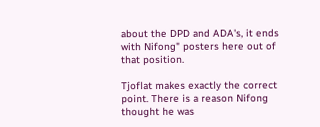about the DPD and ADA's, it ends with Nifong" posters here out of that position.

Tjoflat makes exactly the correct point. There is a reason Nifong thought he was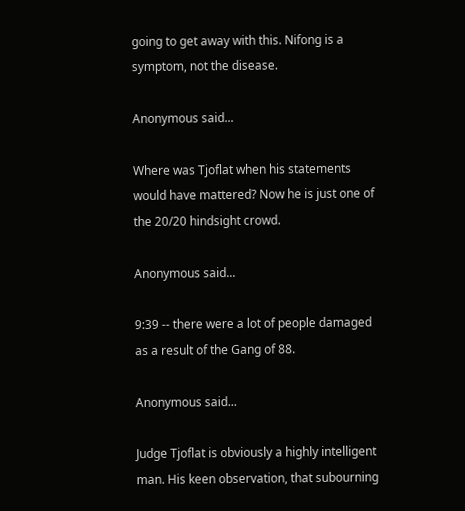going to get away with this. Nifong is a symptom, not the disease.

Anonymous said...

Where was Tjoflat when his statements would have mattered? Now he is just one of the 20/20 hindsight crowd.

Anonymous said...

9:39 -- there were a lot of people damaged as a result of the Gang of 88.

Anonymous said...

Judge Tjoflat is obviously a highly intelligent man. His keen observation, that subourning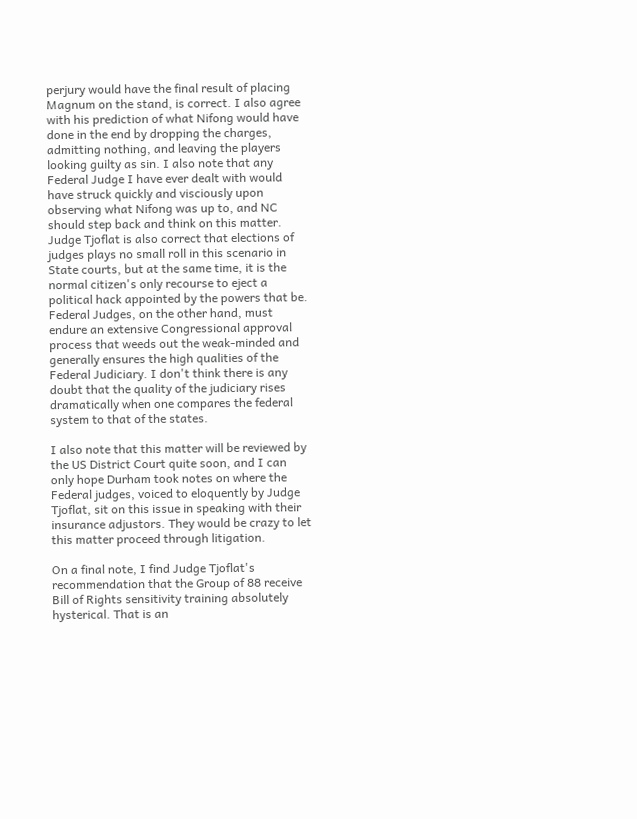perjury would have the final result of placing Magnum on the stand, is correct. I also agree with his prediction of what Nifong would have done in the end by dropping the charges, admitting nothing, and leaving the players looking guilty as sin. I also note that any Federal Judge I have ever dealt with would have struck quickly and visciously upon observing what Nifong was up to, and NC should step back and think on this matter. Judge Tjoflat is also correct that elections of judges plays no small roll in this scenario in State courts, but at the same time, it is the normal citizen's only recourse to eject a political hack appointed by the powers that be. Federal Judges, on the other hand, must endure an extensive Congressional approval process that weeds out the weak-minded and generally ensures the high qualities of the Federal Judiciary. I don't think there is any doubt that the quality of the judiciary rises dramatically when one compares the federal system to that of the states.

I also note that this matter will be reviewed by the US District Court quite soon, and I can only hope Durham took notes on where the Federal judges, voiced to eloquently by Judge Tjoflat, sit on this issue in speaking with their insurance adjustors. They would be crazy to let this matter proceed through litigation.

On a final note, I find Judge Tjoflat's recommendation that the Group of 88 receive Bill of Rights sensitivity training absolutely hysterical. That is an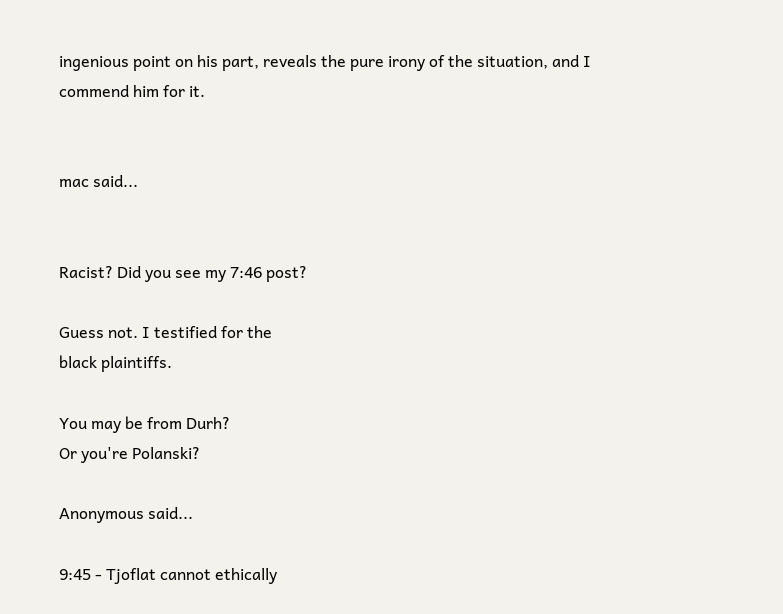ingenious point on his part, reveals the pure irony of the situation, and I commend him for it.


mac said...


Racist? Did you see my 7:46 post?

Guess not. I testified for the
black plaintiffs.

You may be from Durh?
Or you're Polanski?

Anonymous said...

9:45 - Tjoflat cannot ethically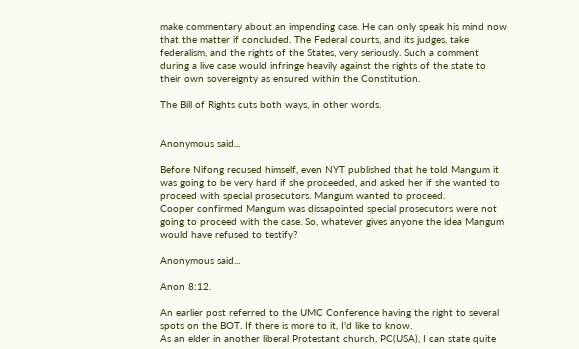make commentary about an impending case. He can only speak his mind now that the matter if concluded. The Federal courts, and its judges, take federalism, and the rights of the States, very seriously. Such a comment during a live case would infringe heavily against the rights of the state to their own sovereignty as ensured within the Constitution.

The Bill of Rights cuts both ways, in other words.


Anonymous said...

Before Nifong recused himself, even NYT published that he told Mangum it was going to be very hard if she proceeded, and asked her if she wanted to proceed with special prosecutors. Mangum wanted to proceed.
Cooper confirmed Mangum was dissapointed special prosecutors were not going to proceed with the case. So, whatever gives anyone the idea Mangum would have refused to testify?

Anonymous said...

Anon 8:12.

An earlier post referred to the UMC Conference having the right to several spots on the BOT. If there is more to it, I'd like to know.
As an elder in another liberal Protestant church, PC(USA), I can state quite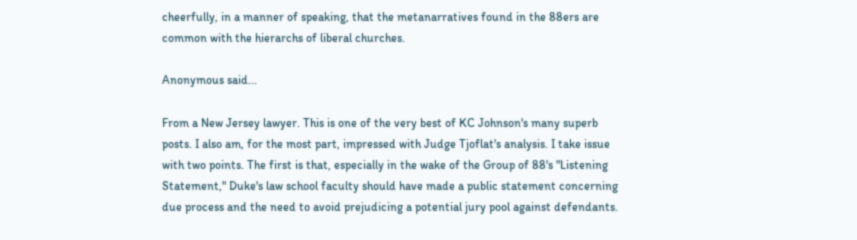cheerfully, in a manner of speaking, that the metanarratives found in the 88ers are common with the hierarchs of liberal churches.

Anonymous said...

From a New Jersey lawyer. This is one of the very best of KC Johnson's many superb posts. I also am, for the most part, impressed with Judge Tjoflat's analysis. I take issue with two points. The first is that, especially in the wake of the Group of 88's "Listening Statement," Duke's law school faculty should have made a public statement concerning due process and the need to avoid prejudicing a potential jury pool against defendants.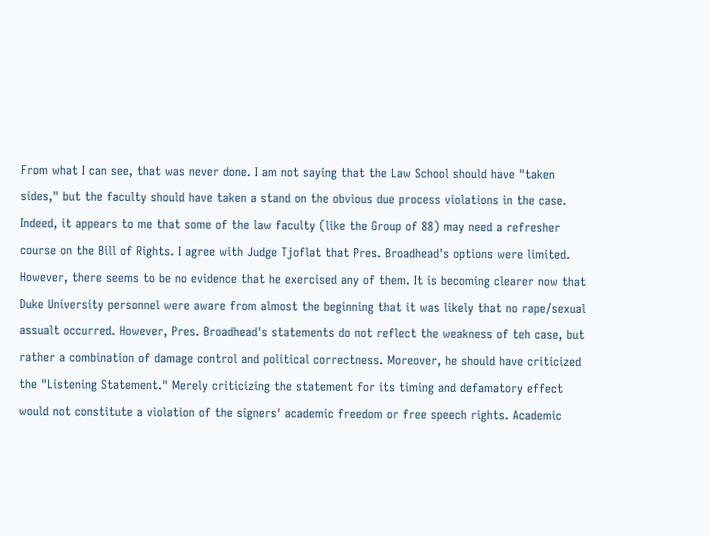From what I can see, that was never done. I am not saying that the Law School should have "taken sides," but the faculty should have taken a stand on the obvious due process violations in the case. Indeed, it appears to me that some of the law faculty (like the Group of 88) may need a refresher course on the Bill of Rights. I agree with Judge Tjoflat that Pres. Broadhead's options were limited. However, there seems to be no evidence that he exercised any of them. It is becoming clearer now that Duke University personnel were aware from almost the beginning that it was likely that no rape/sexual assualt occurred. However, Pres. Broadhead's statements do not reflect the weakness of teh case, but rather a combination of damage control and political correctness. Moreover, he should have criticized the "Listening Statement." Merely criticizing the statement for its timing and defamatory effect would not constitute a violation of the signers' academic freedom or free speech rights. Academic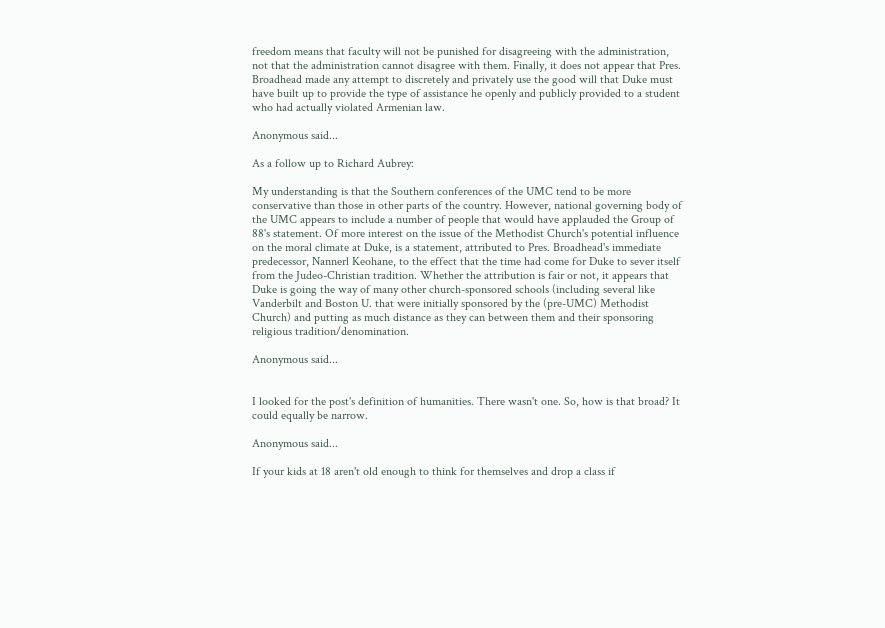freedom means that faculty will not be punished for disagreeing with the administration, not that the administration cannot disagree with them. Finally, it does not appear that Pres. Broadhead made any attempt to discretely and privately use the good will that Duke must have built up to provide the type of assistance he openly and publicly provided to a student who had actually violated Armenian law.

Anonymous said...

As a follow up to Richard Aubrey:

My understanding is that the Southern conferences of the UMC tend to be more conservative than those in other parts of the country. However, national governing body of the UMC appears to include a number of people that would have applauded the Group of 88's statement. Of more interest on the issue of the Methodist Church's potential influence on the moral climate at Duke, is a statement, attributed to Pres. Broadhead's immediate predecessor, Nannerl Keohane, to the effect that the time had come for Duke to sever itself from the Judeo-Christian tradition. Whether the attribution is fair or not, it appears that Duke is going the way of many other church-sponsored schools (including several like Vanderbilt and Boston U. that were initially sponsored by the (pre-UMC) Methodist Church) and putting as much distance as they can between them and their sponsoring religious tradition/denomination.

Anonymous said...


I looked for the post's definition of humanities. There wasn't one. So, how is that broad? It could equally be narrow.

Anonymous said...

If your kids at 18 aren't old enough to think for themselves and drop a class if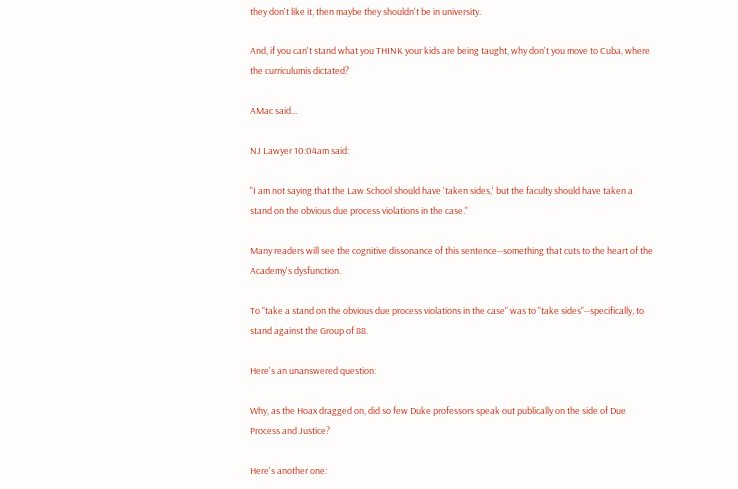they don't like it, then maybe they shouldn't be in university.

And, if you can't stand what you THINK your kids are being taught, why don't you move to Cuba, where the curriculumis dictated?

AMac said...

NJ Lawyer 10:04am said:

"I am not saying that the Law School should have 'taken sides,' but the faculty should have taken a stand on the obvious due process violations in the case."

Many readers will see the cognitive dissonance of this sentence--something that cuts to the heart of the Academy's dysfunction.

To "take a stand on the obvious due process violations in the case" was to "take sides"--specifically, to stand against the Group of 88.

Here's an unanswered question:

Why, as the Hoax dragged on, did so few Duke professors speak out publically on the side of Due Process and Justice?

Here's another one: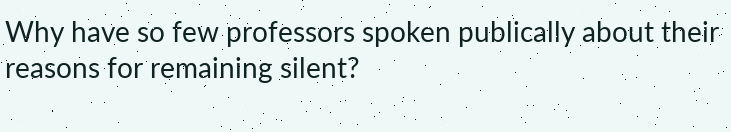Why have so few professors spoken publically about their reasons for remaining silent?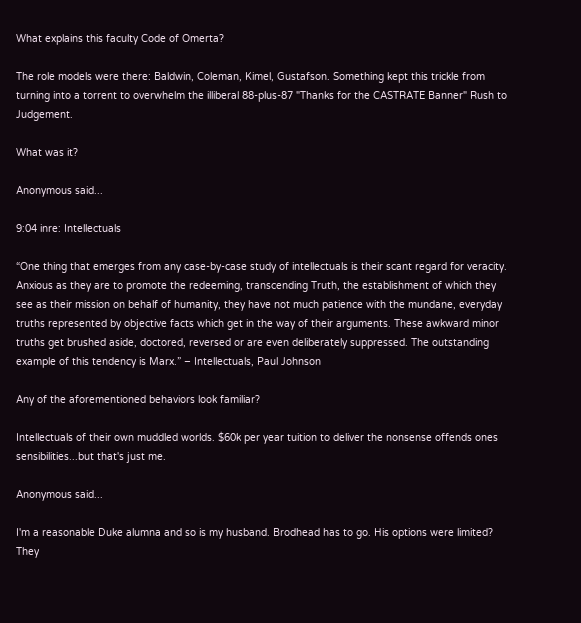What explains this faculty Code of Omerta?

The role models were there: Baldwin, Coleman, Kimel, Gustafson. Something kept this trickle from turning into a torrent to overwhelm the illiberal 88-plus-87 "Thanks for the CASTRATE Banner" Rush to Judgement.

What was it?

Anonymous said...

9:04 inre: Intellectuals

“One thing that emerges from any case-by-case study of intellectuals is their scant regard for veracity. Anxious as they are to promote the redeeming, transcending Truth, the establishment of which they see as their mission on behalf of humanity, they have not much patience with the mundane, everyday truths represented by objective facts which get in the way of their arguments. These awkward minor truths get brushed aside, doctored, reversed or are even deliberately suppressed. The outstanding example of this tendency is Marx.” – Intellectuals, Paul Johnson

Any of the aforementioned behaviors look familiar?

Intellectuals of their own muddled worlds. $60k per year tuition to deliver the nonsense offends ones sensibilities...but that's just me.

Anonymous said...

I'm a reasonable Duke alumna and so is my husband. Brodhead has to go. His options were limited? They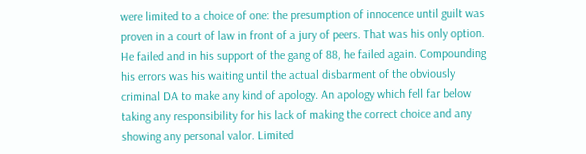were limited to a choice of one: the presumption of innocence until guilt was proven in a court of law in front of a jury of peers. That was his only option. He failed and in his support of the gang of 88, he failed again. Compounding his errors was his waiting until the actual disbarment of the obviously criminal DA to make any kind of apology. An apology which fell far below taking any responsibility for his lack of making the correct choice and any showing any personal valor. Limited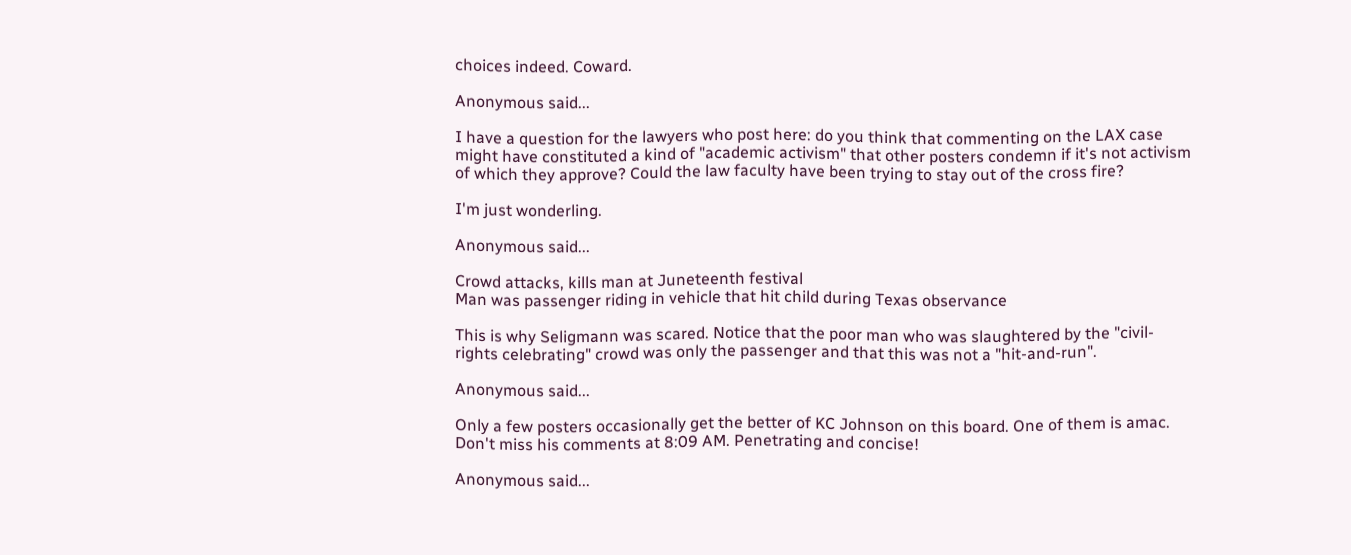choices indeed. Coward.

Anonymous said...

I have a question for the lawyers who post here: do you think that commenting on the LAX case might have constituted a kind of "academic activism" that other posters condemn if it's not activism of which they approve? Could the law faculty have been trying to stay out of the cross fire?

I'm just wonderling.

Anonymous said...

Crowd attacks, kills man at Juneteenth festival
Man was passenger riding in vehicle that hit child during Texas observance

This is why Seligmann was scared. Notice that the poor man who was slaughtered by the "civil-rights celebrating" crowd was only the passenger and that this was not a "hit-and-run".

Anonymous said...

Only a few posters occasionally get the better of KC Johnson on this board. One of them is amac. Don't miss his comments at 8:09 AM. Penetrating and concise!

Anonymous said...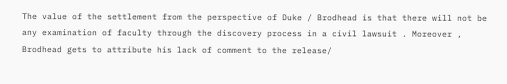The value of the settlement from the perspective of Duke / Brodhead is that there will not be any examination of faculty through the discovery process in a civil lawsuit . Moreover , Brodhead gets to attribute his lack of comment to the release/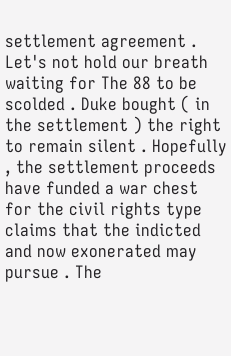settlement agreement . Let's not hold our breath waiting for The 88 to be scolded . Duke bought ( in the settlement ) the right to remain silent . Hopefully , the settlement proceeds have funded a war chest for the civil rights type claims that the indicted and now exonerated may pursue . The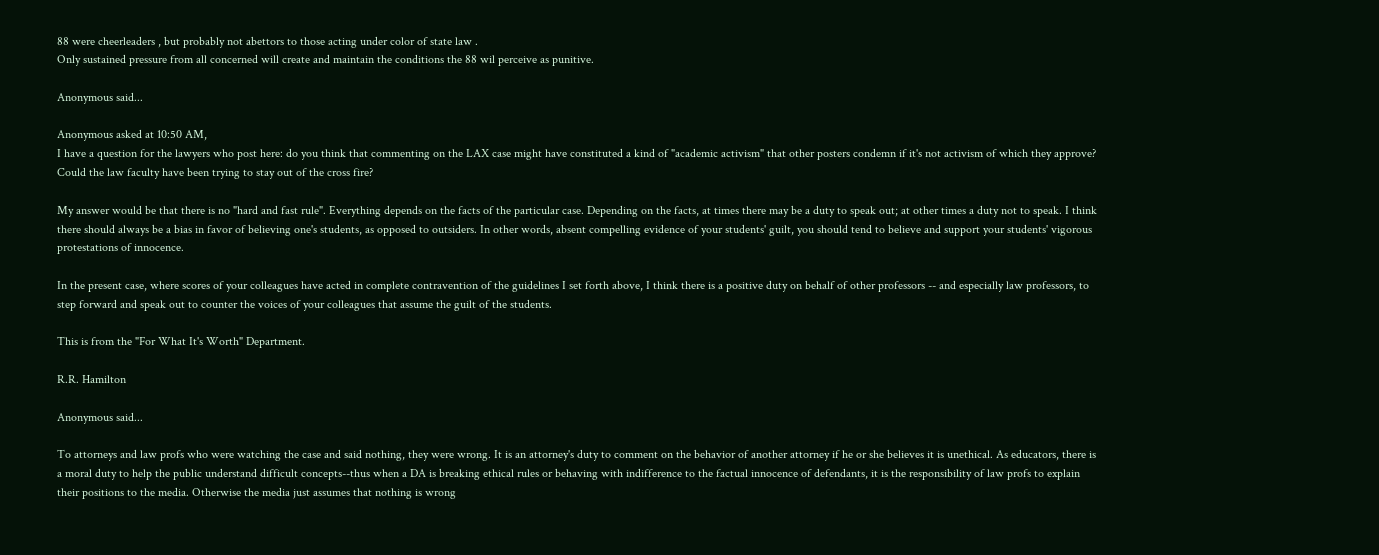88 were cheerleaders , but probably not abettors to those acting under color of state law .
Only sustained pressure from all concerned will create and maintain the conditions the 88 wil perceive as punitive.

Anonymous said...

Anonymous asked at 10:50 AM,
I have a question for the lawyers who post here: do you think that commenting on the LAX case might have constituted a kind of "academic activism" that other posters condemn if it's not activism of which they approve? Could the law faculty have been trying to stay out of the cross fire?

My answer would be that there is no "hard and fast rule". Everything depends on the facts of the particular case. Depending on the facts, at times there may be a duty to speak out; at other times a duty not to speak. I think there should always be a bias in favor of believing one's students, as opposed to outsiders. In other words, absent compelling evidence of your students' guilt, you should tend to believe and support your students' vigorous protestations of innocence.

In the present case, where scores of your colleagues have acted in complete contravention of the guidelines I set forth above, I think there is a positive duty on behalf of other professors -- and especially law professors, to step forward and speak out to counter the voices of your colleagues that assume the guilt of the students.

This is from the "For What It's Worth" Department.

R.R. Hamilton

Anonymous said...

To attorneys and law profs who were watching the case and said nothing, they were wrong. It is an attorney's duty to comment on the behavior of another attorney if he or she believes it is unethical. As educators, there is a moral duty to help the public understand difficult concepts--thus when a DA is breaking ethical rules or behaving with indifference to the factual innocence of defendants, it is the responsibility of law profs to explain their positions to the media. Otherwise the media just assumes that nothing is wrong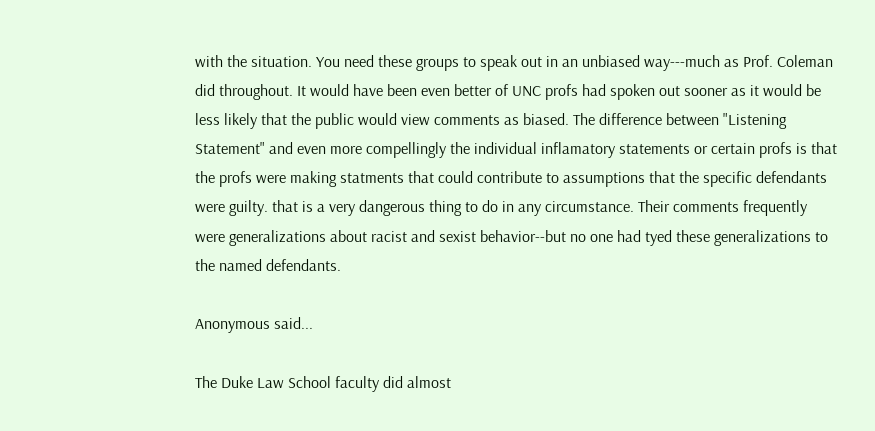with the situation. You need these groups to speak out in an unbiased way---much as Prof. Coleman did throughout. It would have been even better of UNC profs had spoken out sooner as it would be less likely that the public would view comments as biased. The difference between "Listening Statement" and even more compellingly the individual inflamatory statements or certain profs is that the profs were making statments that could contribute to assumptions that the specific defendants were guilty. that is a very dangerous thing to do in any circumstance. Their comments frequently were generalizations about racist and sexist behavior--but no one had tyed these generalizations to the named defendants.

Anonymous said...

The Duke Law School faculty did almost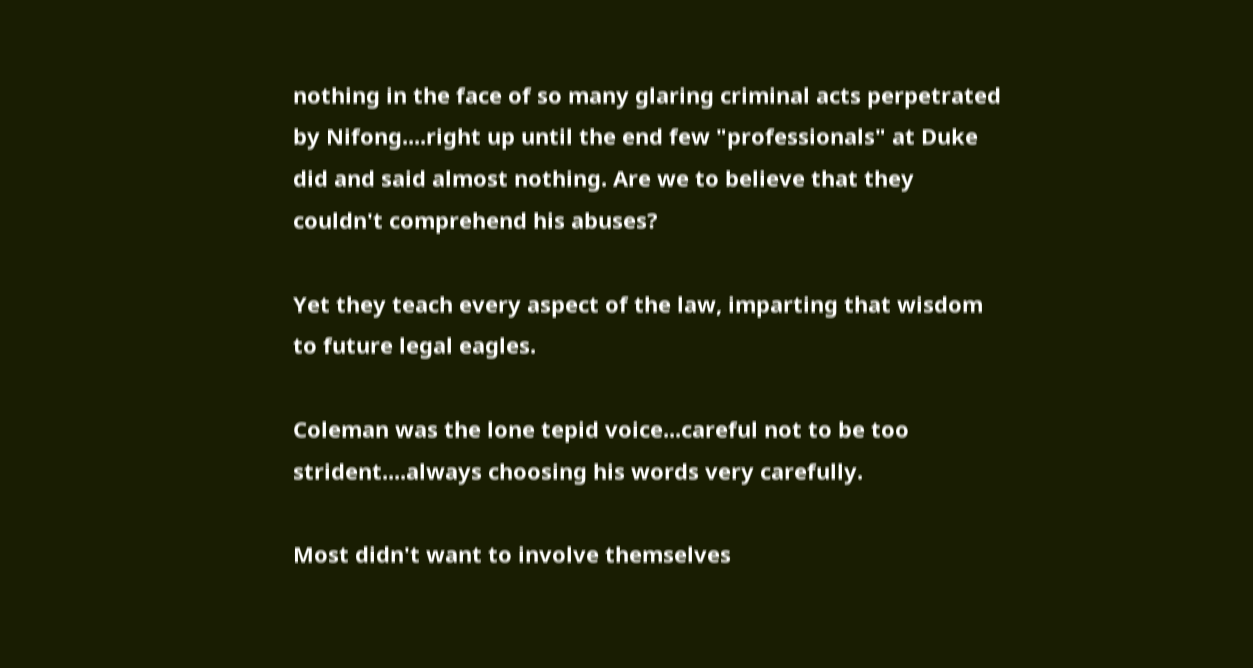nothing in the face of so many glaring criminal acts perpetrated by Nifong....right up until the end few "professionals" at Duke did and said almost nothing. Are we to believe that they couldn't comprehend his abuses?

Yet they teach every aspect of the law, imparting that wisdom to future legal eagles.

Coleman was the lone tepid voice...careful not to be too strident....always choosing his words very carefully.

Most didn't want to involve themselves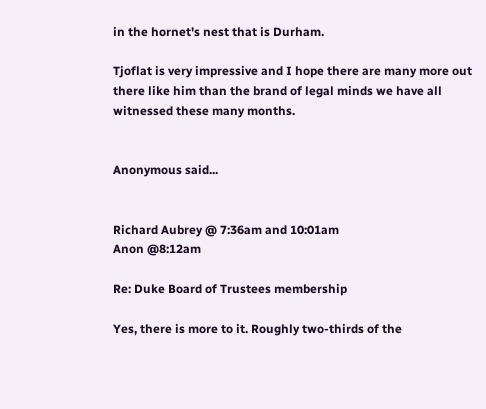in the hornet's nest that is Durham.

Tjoflat is very impressive and I hope there are many more out there like him than the brand of legal minds we have all witnessed these many months.


Anonymous said...


Richard Aubrey @ 7:36am and 10:01am
Anon @8:12am

Re: Duke Board of Trustees membership

Yes, there is more to it. Roughly two-thirds of the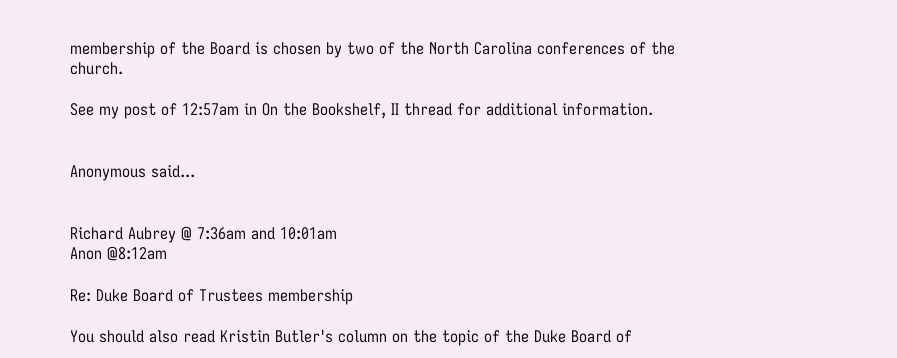membership of the Board is chosen by two of the North Carolina conferences of the church.

See my post of 12:57am in On the Bookshelf, II thread for additional information.


Anonymous said...


Richard Aubrey @ 7:36am and 10:01am
Anon @8:12am

Re: Duke Board of Trustees membership

You should also read Kristin Butler's column on the topic of the Duke Board of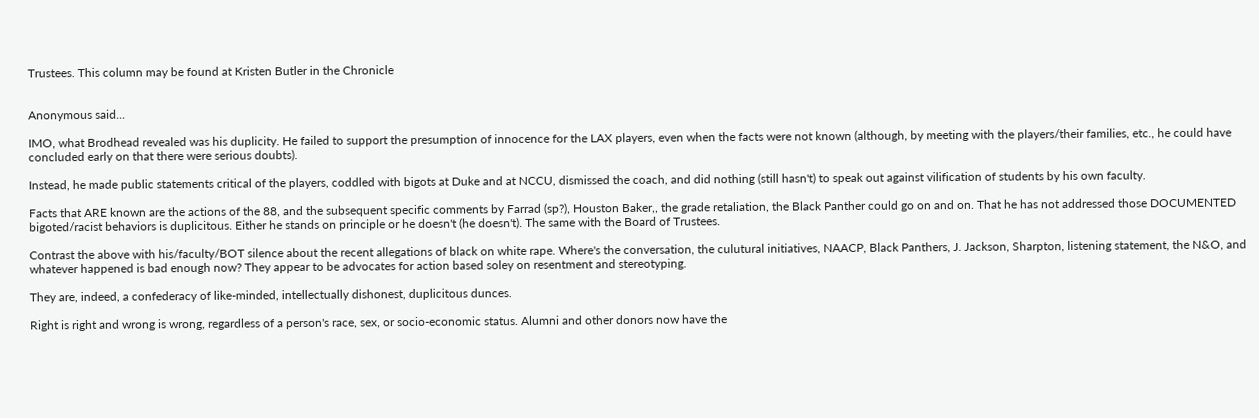Trustees. This column may be found at Kristen Butler in the Chronicle


Anonymous said...

IMO, what Brodhead revealed was his duplicity. He failed to support the presumption of innocence for the LAX players, even when the facts were not known (although, by meeting with the players/their families, etc., he could have concluded early on that there were serious doubts).

Instead, he made public statements critical of the players, coddled with bigots at Duke and at NCCU, dismissed the coach, and did nothing (still hasn't) to speak out against vilification of students by his own faculty.

Facts that ARE known are the actions of the 88, and the subsequent specific comments by Farrad (sp?), Houston Baker,, the grade retaliation, the Black Panther could go on and on. That he has not addressed those DOCUMENTED bigoted/racist behaviors is duplicitous. Either he stands on principle or he doesn't (he doesn't). The same with the Board of Trustees.

Contrast the above with his/faculty/BOT silence about the recent allegations of black on white rape. Where's the conversation, the culutural initiatives, NAACP, Black Panthers, J. Jackson, Sharpton, listening statement, the N&O, and whatever happened is bad enough now? They appear to be advocates for action based soley on resentment and stereotyping.

They are, indeed, a confederacy of like-minded, intellectually dishonest, duplicitous dunces.

Right is right and wrong is wrong, regardless of a person's race, sex, or socio-economic status. Alumni and other donors now have the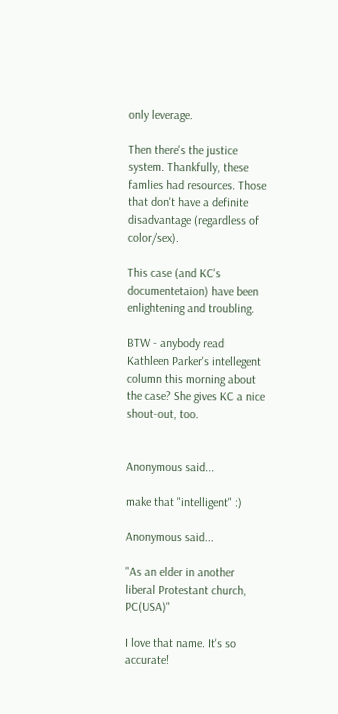only leverage.

Then there's the justice system. Thankfully, these famlies had resources. Those that don't have a definite disadvantage (regardless of color/sex).

This case (and KC's documentetaion) have been enlightening and troubling.

BTW - anybody read Kathleen Parker's intellegent column this morning about the case? She gives KC a nice shout-out, too.


Anonymous said...

make that "intelligent" :)

Anonymous said...

"As an elder in another liberal Protestant church, PC(USA)"

I love that name. It's so accurate!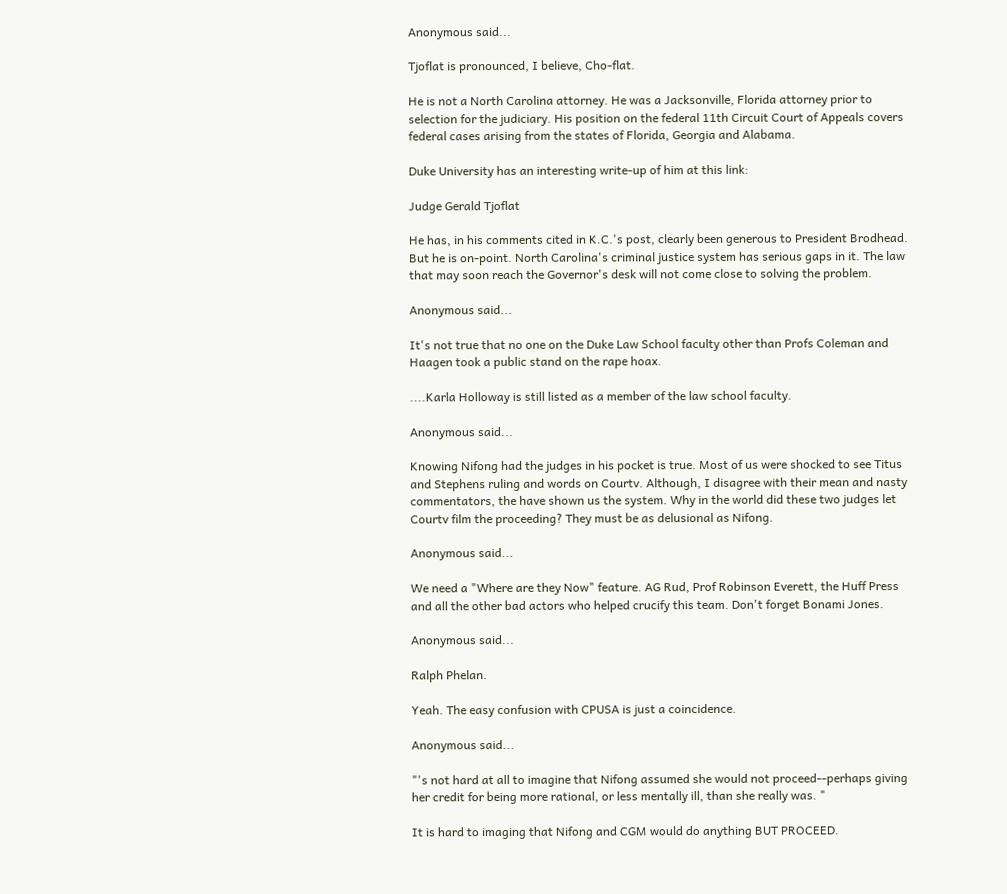Anonymous said...

Tjoflat is pronounced, I believe, Cho-flat.

He is not a North Carolina attorney. He was a Jacksonville, Florida attorney prior to selection for the judiciary. His position on the federal 11th Circuit Court of Appeals covers federal cases arising from the states of Florida, Georgia and Alabama.

Duke University has an interesting write-up of him at this link:

Judge Gerald Tjoflat

He has, in his comments cited in K.C.'s post, clearly been generous to President Brodhead. But he is on-point. North Carolina's criminal justice system has serious gaps in it. The law that may soon reach the Governor's desk will not come close to solving the problem.

Anonymous said...

It's not true that no one on the Duke Law School faculty other than Profs Coleman and Haagen took a public stand on the rape hoax.

....Karla Holloway is still listed as a member of the law school faculty.

Anonymous said...

Knowing Nifong had the judges in his pocket is true. Most of us were shocked to see Titus and Stephens ruling and words on Courtv. Although, I disagree with their mean and nasty commentators, the have shown us the system. Why in the world did these two judges let Courtv film the proceeding? They must be as delusional as Nifong.

Anonymous said...

We need a "Where are they Now" feature. AG Rud, Prof Robinson Everett, the Huff Press and all the other bad actors who helped crucify this team. Don't forget Bonami Jones.

Anonymous said...

Ralph Phelan.

Yeah. The easy confusion with CPUSA is just a coincidence.

Anonymous said...

"'s not hard at all to imagine that Nifong assumed she would not proceed--perhaps giving her credit for being more rational, or less mentally ill, than she really was. "

It is hard to imaging that Nifong and CGM would do anything BUT PROCEED.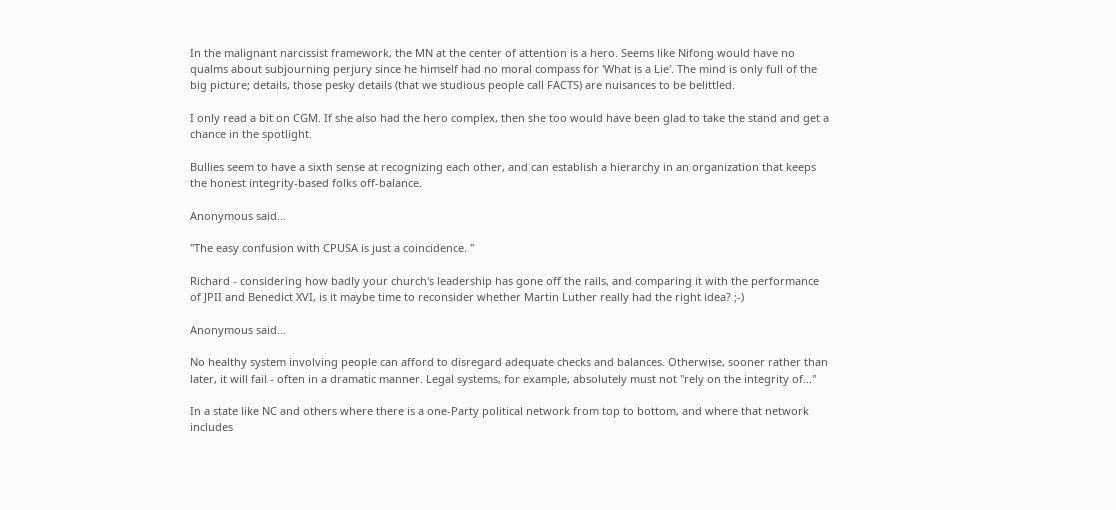In the malignant narcissist framework, the MN at the center of attention is a hero. Seems like Nifong would have no qualms about subjourning perjury since he himself had no moral compass for 'What is a Lie'. The mind is only full of the big picture; details, those pesky details (that we studious people call FACTS) are nuisances to be belittled.

I only read a bit on CGM. If she also had the hero complex, then she too would have been glad to take the stand and get a chance in the spotlight.

Bullies seem to have a sixth sense at recognizing each other, and can establish a hierarchy in an organization that keeps the honest integrity-based folks off-balance.

Anonymous said...

"The easy confusion with CPUSA is just a coincidence. "

Richard - considering how badly your church's leadership has gone off the rails, and comparing it with the performance of JPII and Benedict XVI, is it maybe time to reconsider whether Martin Luther really had the right idea? ;-)

Anonymous said...

No healthy system involving people can afford to disregard adequate checks and balances. Otherwise, sooner rather than later, it will fail - often in a dramatic manner. Legal systems, for example, absolutely must not "rely on the integrity of..."

In a state like NC and others where there is a one-Party political network from top to bottom, and where that network includes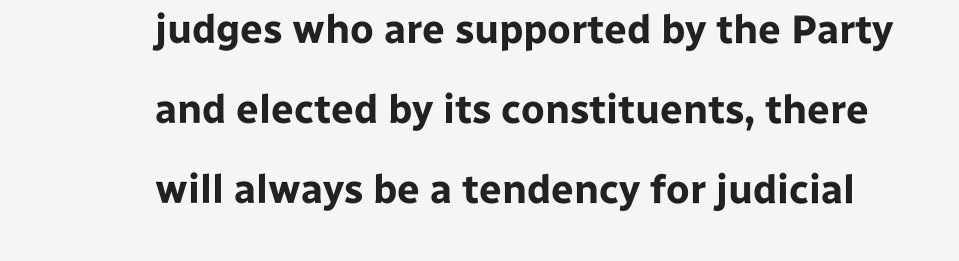judges who are supported by the Party and elected by its constituents, there will always be a tendency for judicial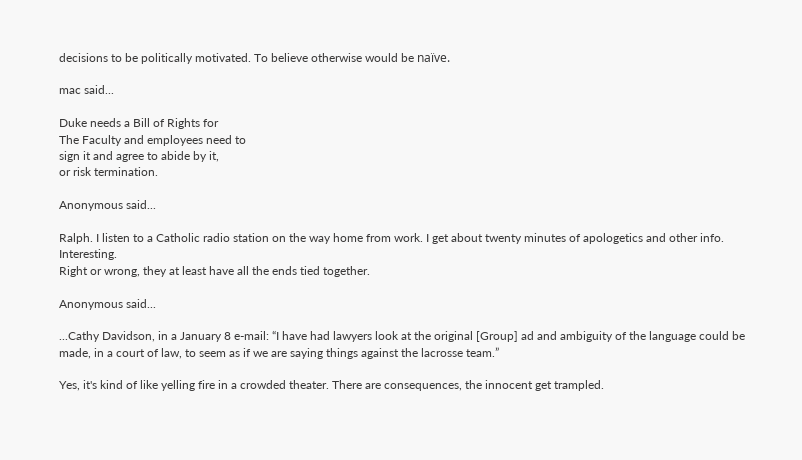decisions to be politically motivated. To believe otherwise would be naïve.

mac said...

Duke needs a Bill of Rights for
The Faculty and employees need to
sign it and agree to abide by it,
or risk termination.

Anonymous said...

Ralph. I listen to a Catholic radio station on the way home from work. I get about twenty minutes of apologetics and other info. Interesting.
Right or wrong, they at least have all the ends tied together.

Anonymous said...

...Cathy Davidson, in a January 8 e-mail: “I have had lawyers look at the original [Group] ad and ambiguity of the language could be made, in a court of law, to seem as if we are saying things against the lacrosse team.”

Yes, it's kind of like yelling fire in a crowded theater. There are consequences, the innocent get trampled.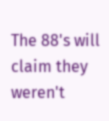The 88's will claim they weren't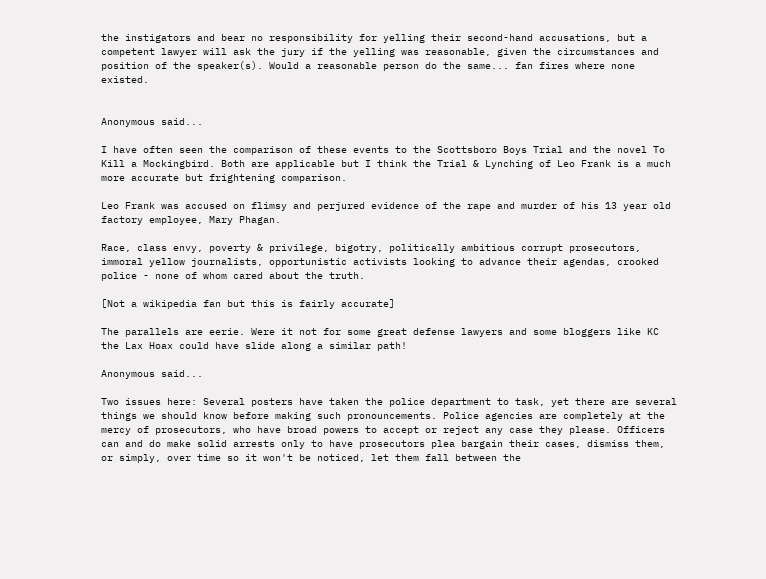the instigators and bear no responsibility for yelling their second-hand accusations, but a competent lawyer will ask the jury if the yelling was reasonable, given the circumstances and position of the speaker(s). Would a reasonable person do the same... fan fires where none existed.


Anonymous said...

I have often seen the comparison of these events to the Scottsboro Boys Trial and the novel To Kill a Mockingbird. Both are applicable but I think the Trial & Lynching of Leo Frank is a much more accurate but frightening comparison.

Leo Frank was accused on flimsy and perjured evidence of the rape and murder of his 13 year old factory employee, Mary Phagan.

Race, class envy, poverty & privilege, bigotry, politically ambitious corrupt prosecutors, immoral yellow journalists, opportunistic activists looking to advance their agendas, crooked police - none of whom cared about the truth.

[Not a wikipedia fan but this is fairly accurate]

The parallels are eerie. Were it not for some great defense lawyers and some bloggers like KC the Lax Hoax could have slide along a similar path!

Anonymous said...

Two issues here: Several posters have taken the police department to task, yet there are several things we should know before making such pronouncements. Police agencies are completely at the mercy of prosecutors, who have broad powers to accept or reject any case they please. Officers can and do make solid arrests only to have prosecutors plea bargain their cases, dismiss them, or simply, over time so it won't be noticed, let them fall between the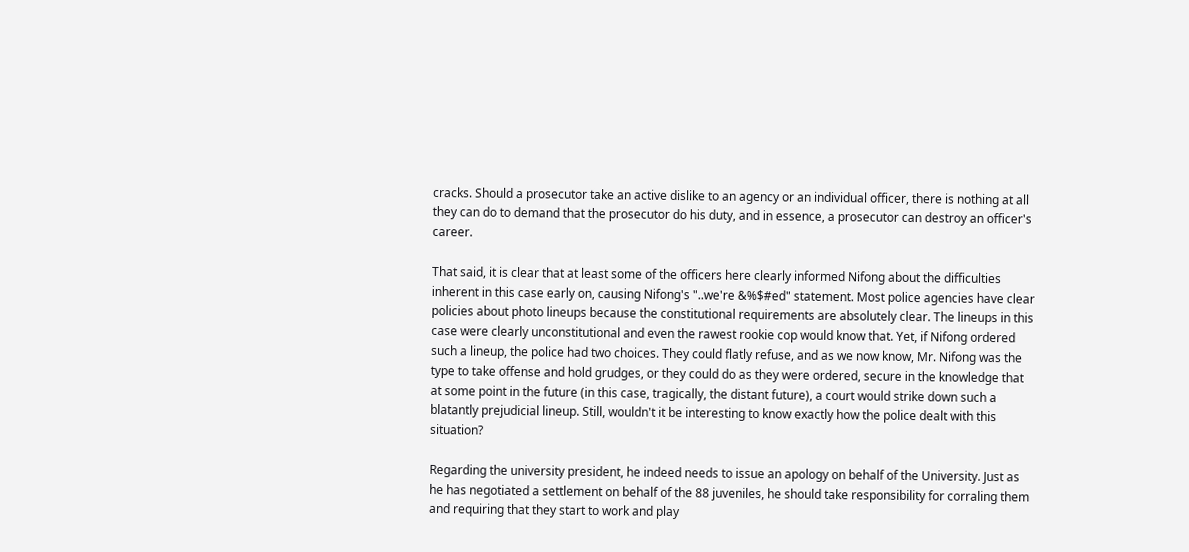cracks. Should a prosecutor take an active dislike to an agency or an individual officer, there is nothing at all they can do to demand that the prosecutor do his duty, and in essence, a prosecutor can destroy an officer's career.

That said, it is clear that at least some of the officers here clearly informed Nifong about the difficulties inherent in this case early on, causing Nifong's "..we're &%$#ed" statement. Most police agencies have clear policies about photo lineups because the constitutional requirements are absolutely clear. The lineups in this case were clearly unconstitutional and even the rawest rookie cop would know that. Yet, if Nifong ordered such a lineup, the police had two choices. They could flatly refuse, and as we now know, Mr. Nifong was the type to take offense and hold grudges, or they could do as they were ordered, secure in the knowledge that at some point in the future (in this case, tragically, the distant future), a court would strike down such a blatantly prejudicial lineup. Still, wouldn't it be interesting to know exactly how the police dealt with this situation?

Regarding the university president, he indeed needs to issue an apology on behalf of the University. Just as he has negotiated a settlement on behalf of the 88 juveniles, he should take responsibility for corraling them and requiring that they start to work and play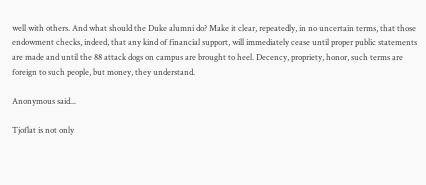well with others. And what should the Duke alumni do? Make it clear, repeatedly, in no uncertain terms, that those endowment checks, indeed, that any kind of financial support, will immediately cease until proper public statements are made and until the 88 attack dogs on campus are brought to heel. Decency, propriety, honor, such terms are foreign to such people, but money, they understand.

Anonymous said...

Tjoflat is not only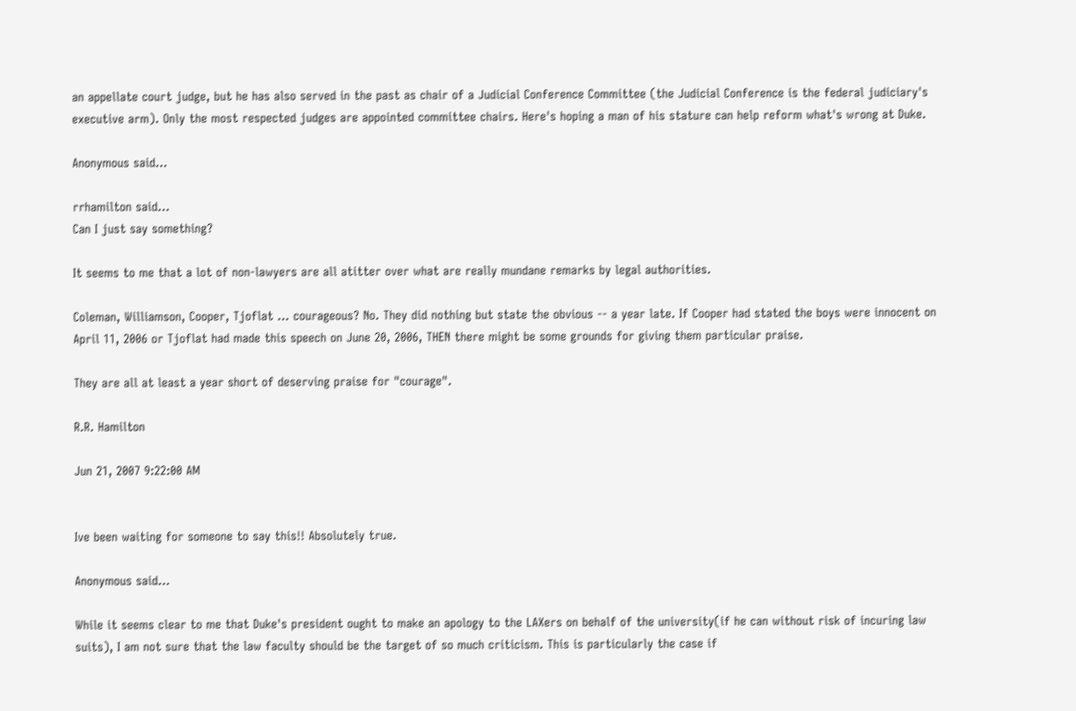an appellate court judge, but he has also served in the past as chair of a Judicial Conference Committee (the Judicial Conference is the federal judiciary's executive arm). Only the most respected judges are appointed committee chairs. Here's hoping a man of his stature can help reform what's wrong at Duke.

Anonymous said...

rrhamilton said...
Can I just say something?

It seems to me that a lot of non-lawyers are all atitter over what are really mundane remarks by legal authorities.

Coleman, Williamson, Cooper, Tjoflat ... courageous? No. They did nothing but state the obvious -- a year late. If Cooper had stated the boys were innocent on April 11, 2006 or Tjoflat had made this speech on June 20, 2006, THEN there might be some grounds for giving them particular praise.

They are all at least a year short of deserving praise for "courage".

R.R. Hamilton

Jun 21, 2007 9:22:00 AM


Ive been waiting for someone to say this!! Absolutely true.

Anonymous said...

While it seems clear to me that Duke's president ought to make an apology to the LAXers on behalf of the university(if he can without risk of incuring law suits), I am not sure that the law faculty should be the target of so much criticism. This is particularly the case if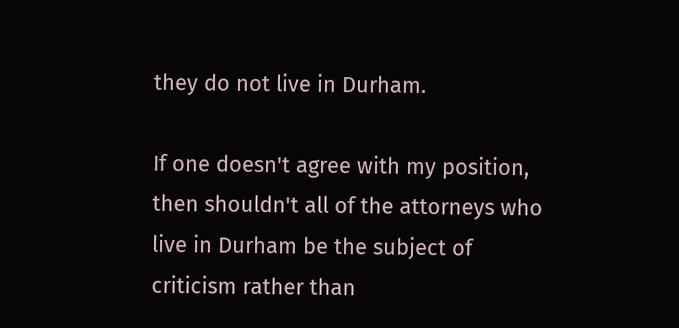they do not live in Durham.

If one doesn't agree with my position, then shouldn't all of the attorneys who live in Durham be the subject of criticism rather than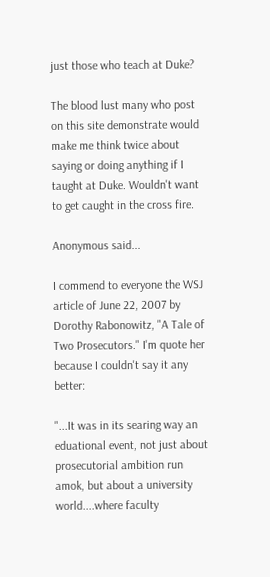just those who teach at Duke?

The blood lust many who post on this site demonstrate would make me think twice about saying or doing anything if I taught at Duke. Wouldn't want to get caught in the cross fire.

Anonymous said...

I commend to everyone the WSJ article of June 22, 2007 by Dorothy Rabonowitz, "A Tale of Two Prosecutors." I'm quote her because I couldn't say it any better:

"...It was in its searing way an eduational event, not just about prosecutorial ambition run amok, but about a university world....where faculty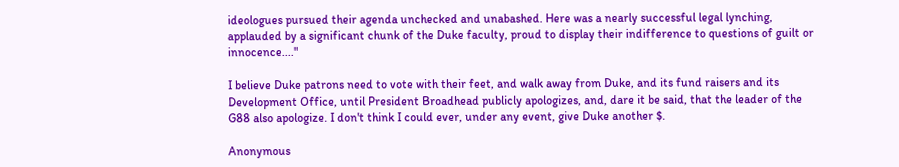ideologues pursued their agenda unchecked and unabashed. Here was a nearly successful legal lynching, applauded by a significant chunk of the Duke faculty, proud to display their indifference to questions of guilt or innocence...."

I believe Duke patrons need to vote with their feet, and walk away from Duke, and its fund raisers and its Development Office, until President Broadhead publicly apologizes, and, dare it be said, that the leader of the G88 also apologize. I don't think I could ever, under any event, give Duke another $.

Anonymous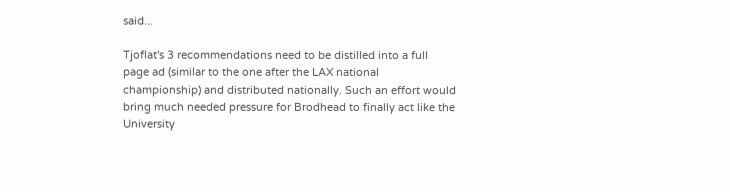said...

Tjoflat's 3 recommendations need to be distilled into a full page ad (similar to the one after the LAX national championship) and distributed nationally. Such an effort would bring much needed pressure for Brodhead to finally act like the University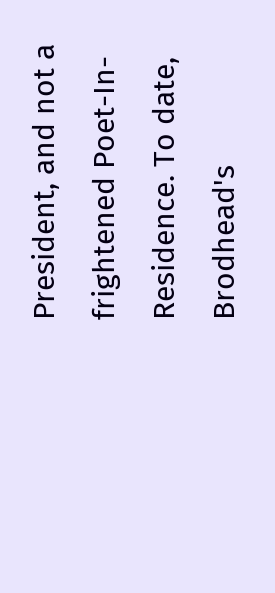President, and not a frightened Poet-In-Residence. To date, Brodhead's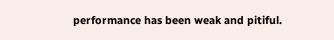performance has been weak and pitiful.